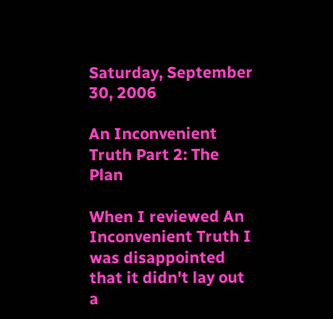Saturday, September 30, 2006

An Inconvenient Truth Part 2: The Plan

When I reviewed An Inconvenient Truth I was disappointed that it didn't lay out a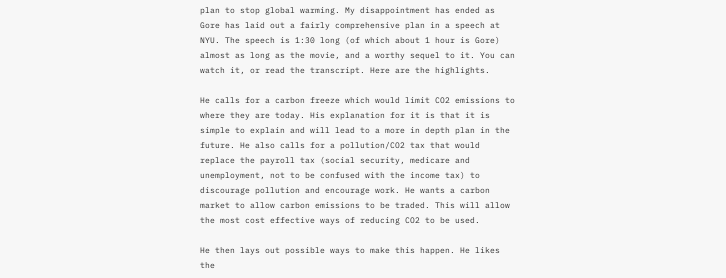plan to stop global warming. My disappointment has ended as Gore has laid out a fairly comprehensive plan in a speech at NYU. The speech is 1:30 long (of which about 1 hour is Gore) almost as long as the movie, and a worthy sequel to it. You can watch it, or read the transcript. Here are the highlights.

He calls for a carbon freeze which would limit CO2 emissions to where they are today. His explanation for it is that it is simple to explain and will lead to a more in depth plan in the future. He also calls for a pollution/CO2 tax that would replace the payroll tax (social security, medicare and unemployment, not to be confused with the income tax) to discourage pollution and encourage work. He wants a carbon market to allow carbon emissions to be traded. This will allow the most cost effective ways of reducing CO2 to be used.

He then lays out possible ways to make this happen. He likes the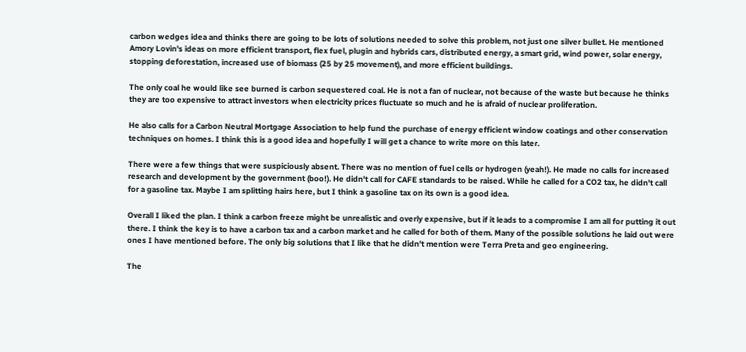carbon wedges idea and thinks there are going to be lots of solutions needed to solve this problem, not just one silver bullet. He mentioned Amory Lovin's ideas on more efficient transport, flex fuel, plugin and hybrids cars, distributed energy, a smart grid, wind power, solar energy, stopping deforestation, increased use of biomass (25 by 25 movement), and more efficient buildings.

The only coal he would like see burned is carbon sequestered coal. He is not a fan of nuclear, not because of the waste but because he thinks they are too expensive to attract investors when electricity prices fluctuate so much and he is afraid of nuclear proliferation.

He also calls for a Carbon Neutral Mortgage Association to help fund the purchase of energy efficient window coatings and other conservation techniques on homes. I think this is a good idea and hopefully I will get a chance to write more on this later.

There were a few things that were suspiciously absent. There was no mention of fuel cells or hydrogen (yeah!). He made no calls for increased research and development by the government (boo!). He didn't call for CAFE standards to be raised. While he called for a CO2 tax, he didn't call for a gasoline tax. Maybe I am splitting hairs here, but I think a gasoline tax on its own is a good idea.

Overall I liked the plan. I think a carbon freeze might be unrealistic and overly expensive, but if it leads to a compromise I am all for putting it out there. I think the key is to have a carbon tax and a carbon market and he called for both of them. Many of the possible solutions he laid out were ones I have mentioned before. The only big solutions that I like that he didn't mention were Terra Preta and geo engineering.

The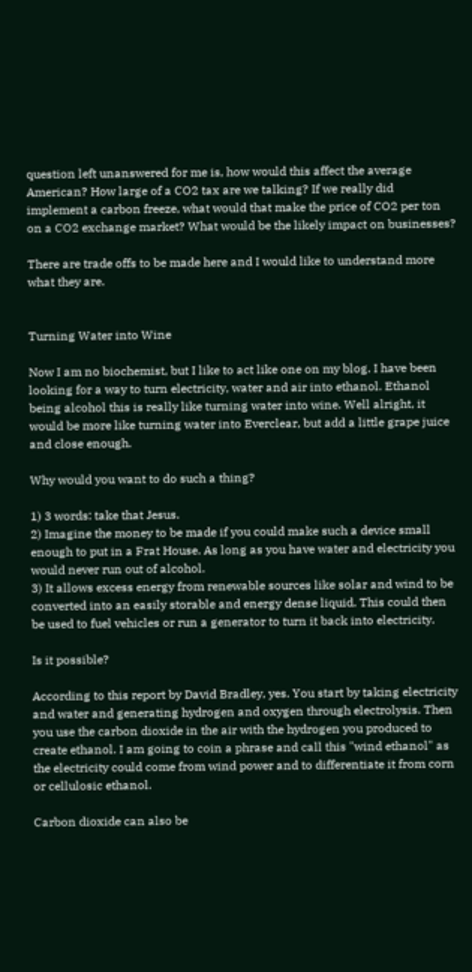question left unanswered for me is, how would this affect the average American? How large of a CO2 tax are we talking? If we really did implement a carbon freeze, what would that make the price of CO2 per ton on a CO2 exchange market? What would be the likely impact on businesses?

There are trade offs to be made here and I would like to understand more what they are.


Turning Water into Wine

Now I am no biochemist, but I like to act like one on my blog. I have been looking for a way to turn electricity, water and air into ethanol. Ethanol being alcohol this is really like turning water into wine. Well alright, it would be more like turning water into Everclear, but add a little grape juice and close enough.

Why would you want to do such a thing?

1) 3 words: take that Jesus.
2) Imagine the money to be made if you could make such a device small enough to put in a Frat House. As long as you have water and electricity you would never run out of alcohol.
3) It allows excess energy from renewable sources like solar and wind to be converted into an easily storable and energy dense liquid. This could then be used to fuel vehicles or run a generator to turn it back into electricity.

Is it possible?

According to this report by David Bradley, yes. You start by taking electricity and water and generating hydrogen and oxygen through electrolysis. Then you use the carbon dioxide in the air with the hydrogen you produced to create ethanol. I am going to coin a phrase and call this "wind ethanol" as the electricity could come from wind power and to differentiate it from corn or cellulosic ethanol.

Carbon dioxide can also be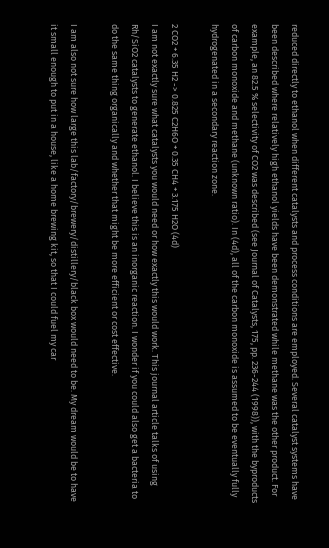reduced directly to ethanol when different catalysts and process conditions are employed. Several catalyst systems have been described where relatively high ethanol yields have been demonstrated while methane was the other product. For example, an 82.5 % selectivity of CO2 was described (see Journal of Catalysts, 175, pp. 236-244 (1998)), with the byproducts of carbon monoxide and methane (unknown ratio). In (4d), all of the carbon monoxide is assumed to be eventually fully hydrogenated in a secondary reaction zone.

2 CO2 + 6.35 H2 -> 0.825 C2H6O + 0.35 CH4 + 3.175 H2O (4d)
I am not exactly sure what catalysts you would need or how exactly this would work. This journal article talks of using Rh/SiO2 catalysts to generate ethanol. I believe this is an inorganic reaction. I wonder if you could also get a bacteria to do the same thing organically and whether that might be more efficient or cost effective.

I am also not sure how large this lab/factory/brewery/distillery/black box would need to be. My dream would be to have it small enough to put in a house, like a home brewing kit, so that I could fuel my car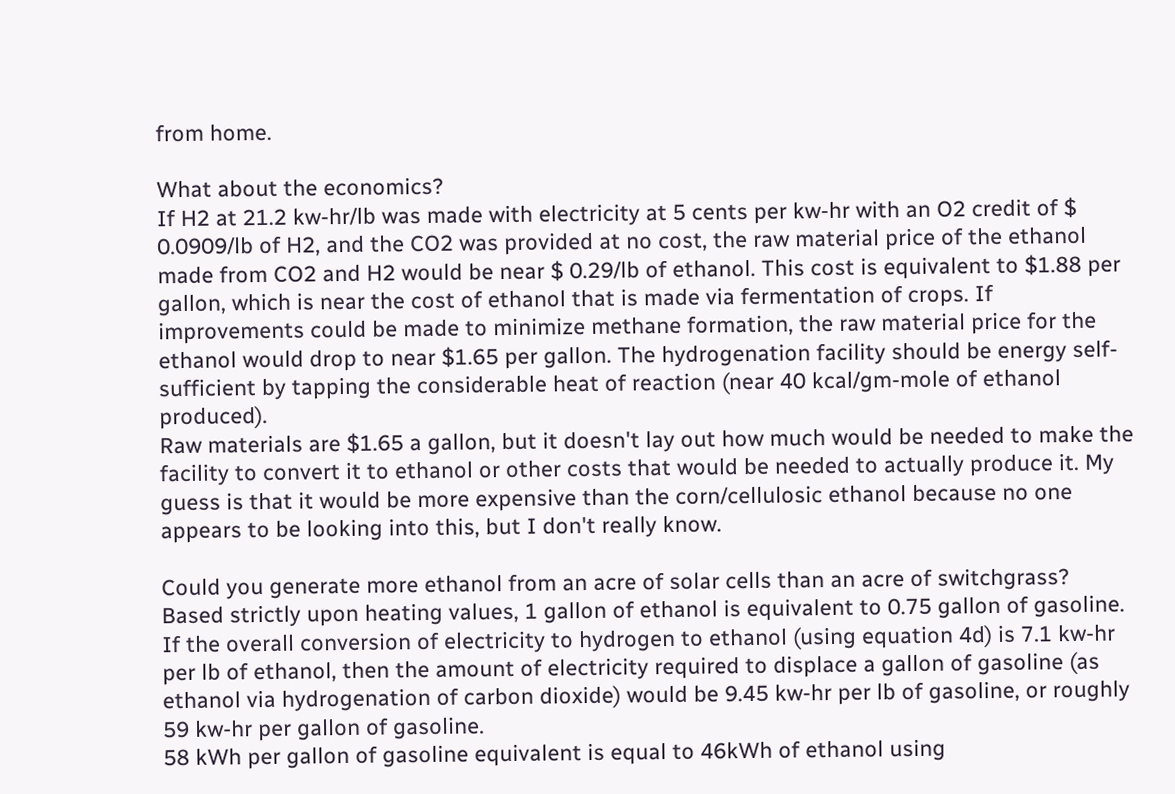from home.

What about the economics?
If H2 at 21.2 kw-hr/lb was made with electricity at 5 cents per kw-hr with an O2 credit of $ 0.0909/lb of H2, and the CO2 was provided at no cost, the raw material price of the ethanol made from CO2 and H2 would be near $ 0.29/lb of ethanol. This cost is equivalent to $1.88 per gallon, which is near the cost of ethanol that is made via fermentation of crops. If improvements could be made to minimize methane formation, the raw material price for the ethanol would drop to near $1.65 per gallon. The hydrogenation facility should be energy self-sufficient by tapping the considerable heat of reaction (near 40 kcal/gm-mole of ethanol produced).
Raw materials are $1.65 a gallon, but it doesn't lay out how much would be needed to make the facility to convert it to ethanol or other costs that would be needed to actually produce it. My guess is that it would be more expensive than the corn/cellulosic ethanol because no one appears to be looking into this, but I don't really know.

Could you generate more ethanol from an acre of solar cells than an acre of switchgrass?
Based strictly upon heating values, 1 gallon of ethanol is equivalent to 0.75 gallon of gasoline. If the overall conversion of electricity to hydrogen to ethanol (using equation 4d) is 7.1 kw-hr per lb of ethanol, then the amount of electricity required to displace a gallon of gasoline (as ethanol via hydrogenation of carbon dioxide) would be 9.45 kw-hr per lb of gasoline, or roughly 59 kw-hr per gallon of gasoline.
58 kWh per gallon of gasoline equivalent is equal to 46kWh of ethanol using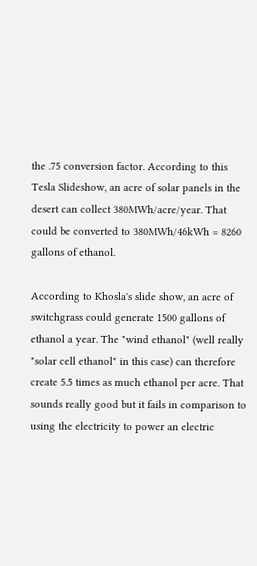the .75 conversion factor. According to this Tesla Slideshow, an acre of solar panels in the desert can collect 380MWh/acre/year. That could be converted to 380MWh/46kWh = 8260 gallons of ethanol.

According to Khosla's slide show, an acre of switchgrass could generate 1500 gallons of ethanol a year. The "wind ethanol" (well really "solar cell ethanol" in this case) can therefore create 5.5 times as much ethanol per acre. That sounds really good but it fails in comparison to using the electricity to power an electric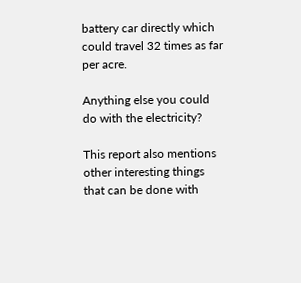battery car directly which could travel 32 times as far per acre.

Anything else you could do with the electricity?

This report also mentions other interesting things that can be done with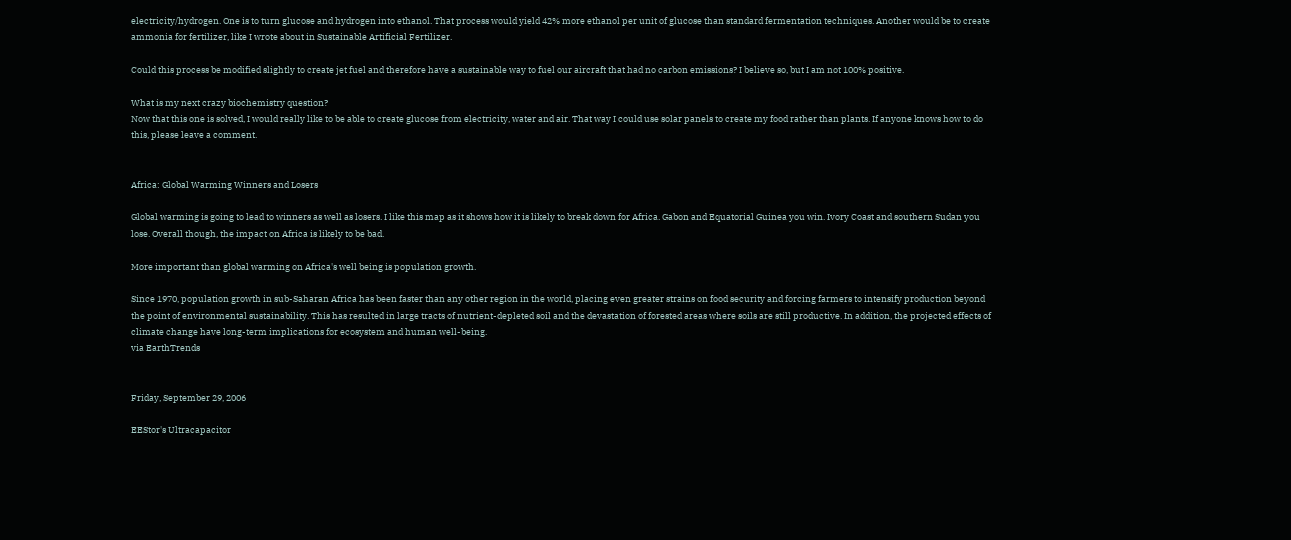electricity/hydrogen. One is to turn glucose and hydrogen into ethanol. That process would yield 42% more ethanol per unit of glucose than standard fermentation techniques. Another would be to create ammonia for fertilizer, like I wrote about in Sustainable Artificial Fertilizer.

Could this process be modified slightly to create jet fuel and therefore have a sustainable way to fuel our aircraft that had no carbon emissions? I believe so, but I am not 100% positive.

What is my next crazy biochemistry question?
Now that this one is solved, I would really like to be able to create glucose from electricity, water and air. That way I could use solar panels to create my food rather than plants. If anyone knows how to do this, please leave a comment.


Africa: Global Warming Winners and Losers

Global warming is going to lead to winners as well as losers. I like this map as it shows how it is likely to break down for Africa. Gabon and Equatorial Guinea you win. Ivory Coast and southern Sudan you lose. Overall though, the impact on Africa is likely to be bad.

More important than global warming on Africa's well being is population growth.

Since 1970, population growth in sub-Saharan Africa has been faster than any other region in the world, placing even greater strains on food security and forcing farmers to intensify production beyond the point of environmental sustainability. This has resulted in large tracts of nutrient-depleted soil and the devastation of forested areas where soils are still productive. In addition, the projected effects of climate change have long-term implications for ecosystem and human well-being.
via EarthTrends


Friday, September 29, 2006

EEStor's Ultracapacitor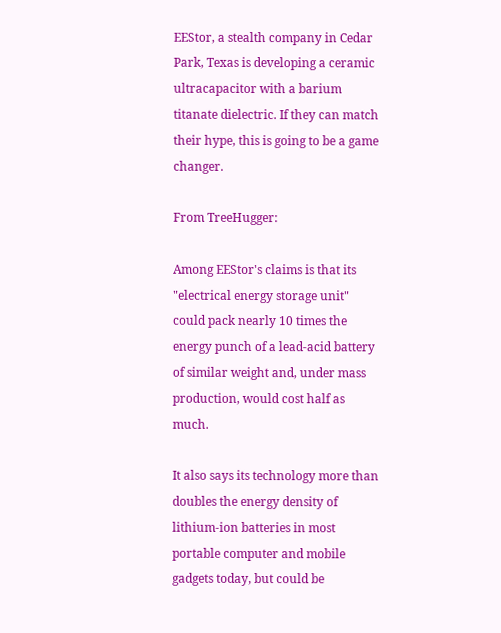EEStor, a stealth company in Cedar Park, Texas is developing a ceramic ultracapacitor with a barium titanate dielectric. If they can match their hype, this is going to be a game changer.

From TreeHugger:

Among EEStor's claims is that its "electrical energy storage unit" could pack nearly 10 times the energy punch of a lead-acid battery of similar weight and, under mass production, would cost half as much.

It also says its technology more than doubles the energy density of lithium-ion batteries in most portable computer and mobile gadgets today, but could be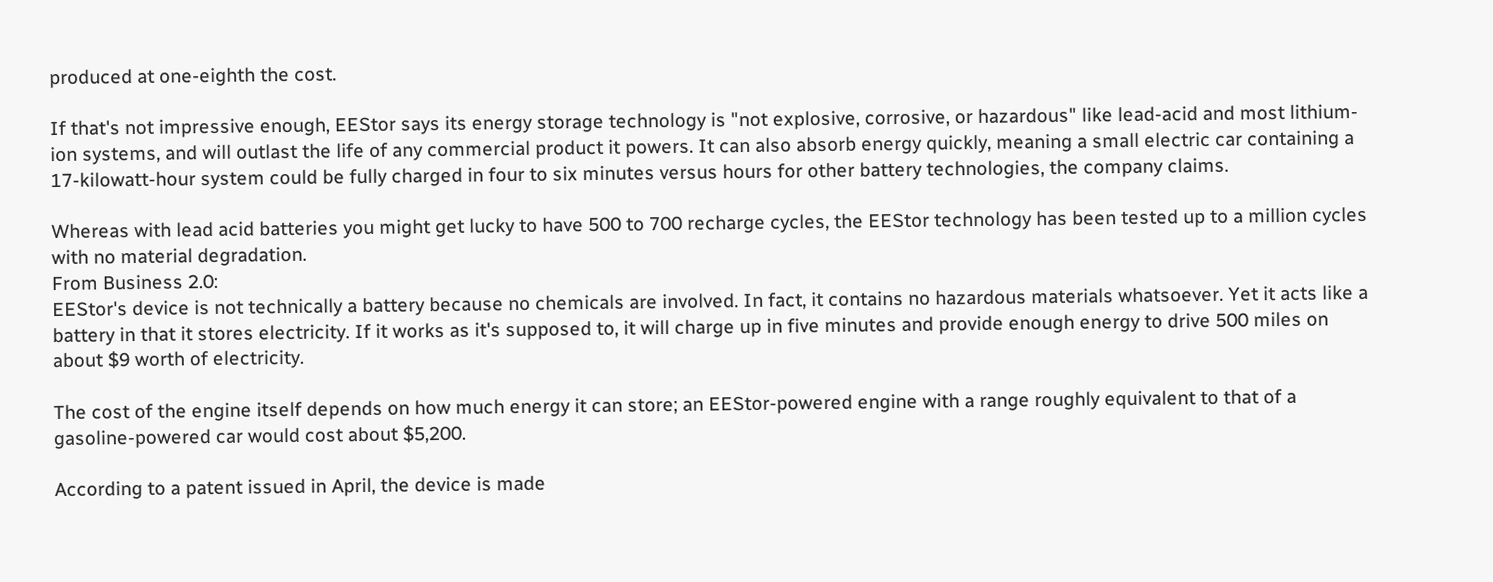produced at one-eighth the cost.

If that's not impressive enough, EEStor says its energy storage technology is "not explosive, corrosive, or hazardous" like lead-acid and most lithium-ion systems, and will outlast the life of any commercial product it powers. It can also absorb energy quickly, meaning a small electric car containing a 17-kilowatt-hour system could be fully charged in four to six minutes versus hours for other battery technologies, the company claims.

Whereas with lead acid batteries you might get lucky to have 500 to 700 recharge cycles, the EEStor technology has been tested up to a million cycles with no material degradation.
From Business 2.0:
EEStor's device is not technically a battery because no chemicals are involved. In fact, it contains no hazardous materials whatsoever. Yet it acts like a battery in that it stores electricity. If it works as it's supposed to, it will charge up in five minutes and provide enough energy to drive 500 miles on about $9 worth of electricity.

The cost of the engine itself depends on how much energy it can store; an EEStor-powered engine with a range roughly equivalent to that of a gasoline-powered car would cost about $5,200.

According to a patent issued in April, the device is made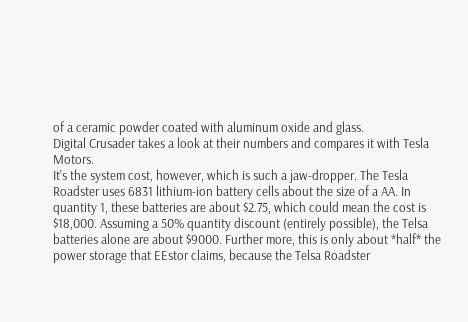of a ceramic powder coated with aluminum oxide and glass.
Digital Crusader takes a look at their numbers and compares it with Tesla Motors.
It's the system cost, however, which is such a jaw-dropper. The Tesla Roadster uses 6831 lithium-ion battery cells about the size of a AA. In quantity 1, these batteries are about $2.75, which could mean the cost is $18,000. Assuming a 50% quantity discount (entirely possible), the Telsa batteries alone are about $9000. Further more, this is only about *half* the power storage that EEstor claims, because the Telsa Roadster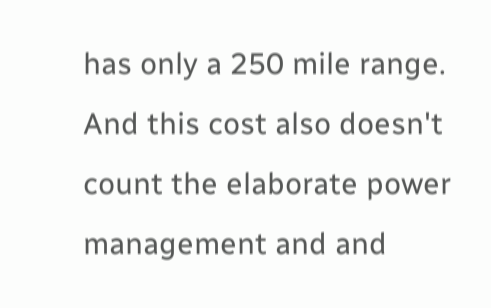has only a 250 mile range. And this cost also doesn't count the elaborate power management and and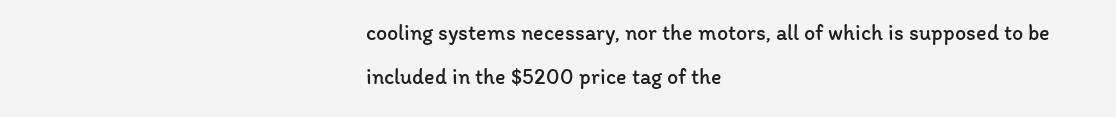cooling systems necessary, nor the motors, all of which is supposed to be included in the $5200 price tag of the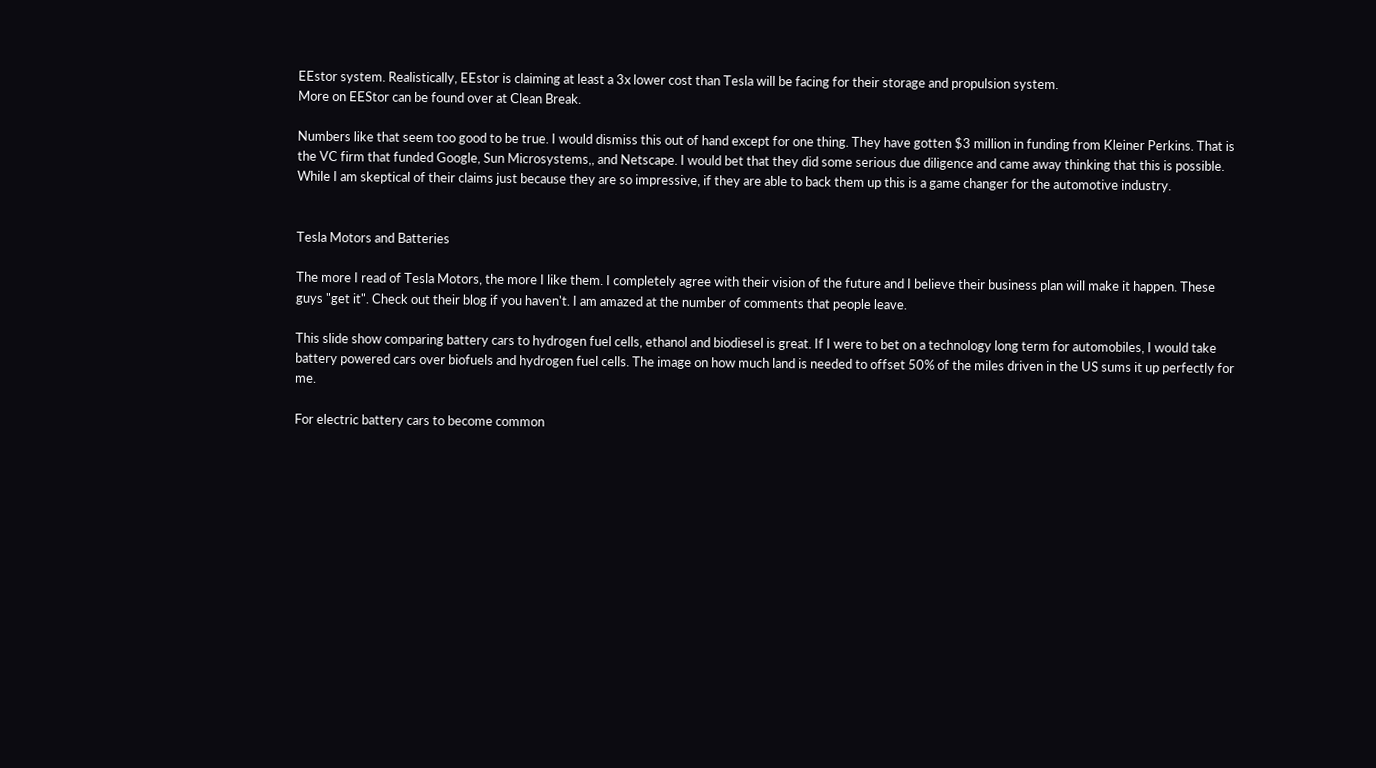EEstor system. Realistically, EEstor is claiming at least a 3x lower cost than Tesla will be facing for their storage and propulsion system.
More on EEStor can be found over at Clean Break.

Numbers like that seem too good to be true. I would dismiss this out of hand except for one thing. They have gotten $3 million in funding from Kleiner Perkins. That is the VC firm that funded Google, Sun Microsystems,, and Netscape. I would bet that they did some serious due diligence and came away thinking that this is possible. While I am skeptical of their claims just because they are so impressive, if they are able to back them up this is a game changer for the automotive industry.


Tesla Motors and Batteries

The more I read of Tesla Motors, the more I like them. I completely agree with their vision of the future and I believe their business plan will make it happen. These guys "get it". Check out their blog if you haven't. I am amazed at the number of comments that people leave.

This slide show comparing battery cars to hydrogen fuel cells, ethanol and biodiesel is great. If I were to bet on a technology long term for automobiles, I would take battery powered cars over biofuels and hydrogen fuel cells. The image on how much land is needed to offset 50% of the miles driven in the US sums it up perfectly for me.

For electric battery cars to become common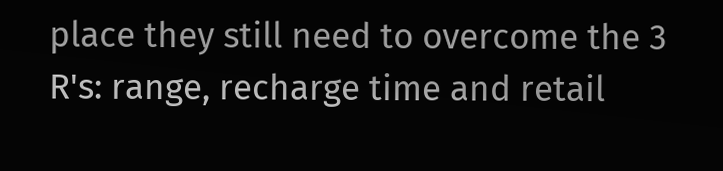place they still need to overcome the 3 R's: range, recharge time and retail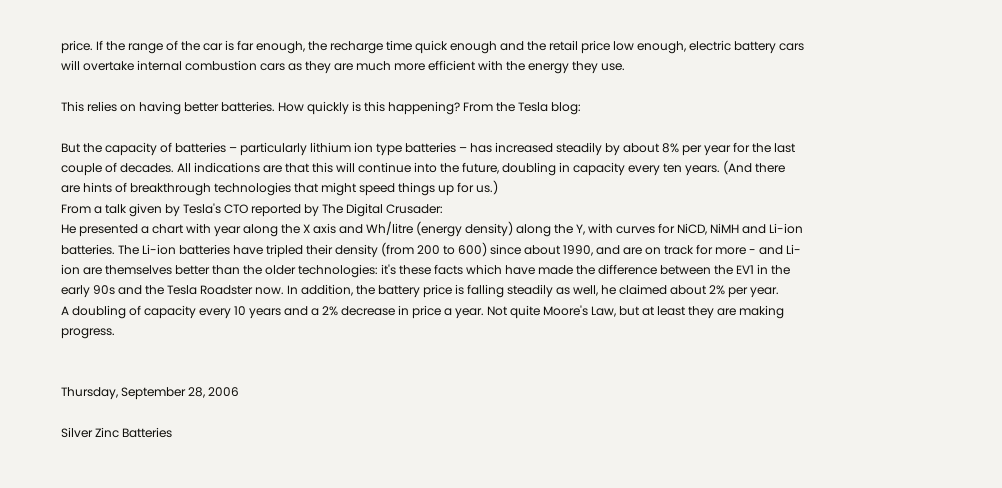price. If the range of the car is far enough, the recharge time quick enough and the retail price low enough, electric battery cars will overtake internal combustion cars as they are much more efficient with the energy they use.

This relies on having better batteries. How quickly is this happening? From the Tesla blog:

But the capacity of batteries – particularly lithium ion type batteries – has increased steadily by about 8% per year for the last couple of decades. All indications are that this will continue into the future, doubling in capacity every ten years. (And there are hints of breakthrough technologies that might speed things up for us.)
From a talk given by Tesla's CTO reported by The Digital Crusader:
He presented a chart with year along the X axis and Wh/litre (energy density) along the Y, with curves for NiCD, NiMH and Li-ion batteries. The Li-ion batteries have tripled their density (from 200 to 600) since about 1990, and are on track for more - and Li-ion are themselves better than the older technologies: it's these facts which have made the difference between the EV1 in the early 90s and the Tesla Roadster now. In addition, the battery price is falling steadily as well, he claimed about 2% per year.
A doubling of capacity every 10 years and a 2% decrease in price a year. Not quite Moore's Law, but at least they are making progress.


Thursday, September 28, 2006

Silver Zinc Batteries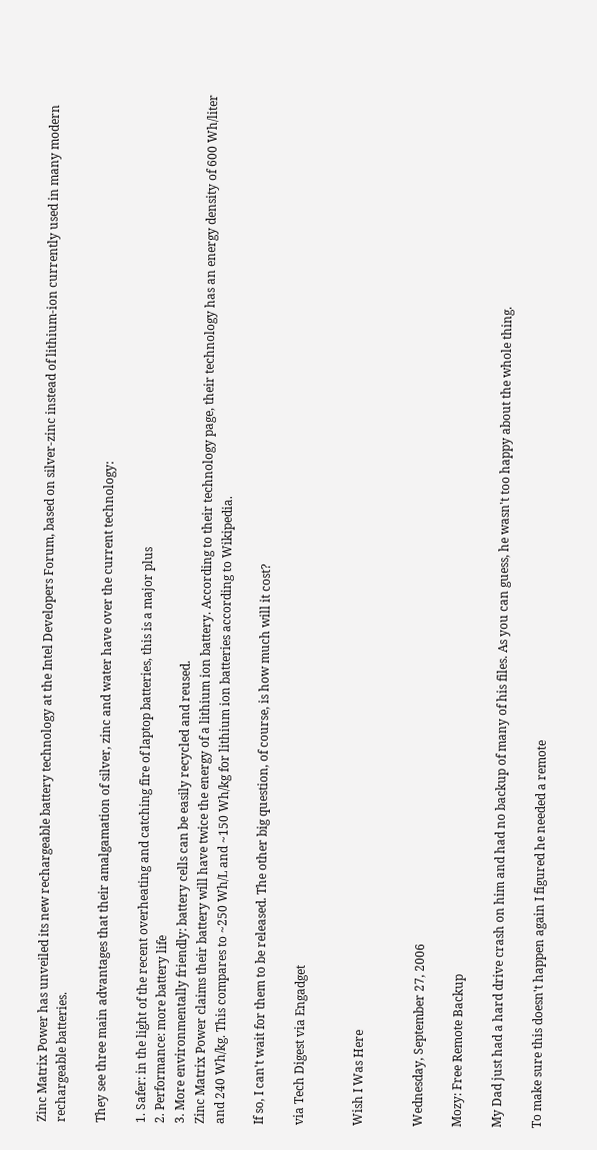Zinc Matrix Power has unveiled its new rechargeable battery technology at the Intel Developers Forum, based on silver-zinc instead of lithium-ion currently used in many modern rechargeable batteries.

They see three main advantages that their amalgamation of silver, zinc and water have over the current technology:

1. Safer: in the light of the recent overheating and catching fire of laptop batteries, this is a major plus
2. Performance: more battery life
3. More environmentally friendly: battery cells can be easily recycled and reused.
Zinc Matrix Power claims their battery will have twice the energy of a lithium ion battery. According to their technology page, their technology has an energy density of 600 Wh/liter and 240 Wh/kg. This compares to ~250 Wh/L and ~150 Wh/kg for lithium ion batteries according to Wikipedia.

If so, I can't wait for them to be released. The other big question, of course, is how much will it cost?

via Tech Digest via Engadget


Wish I Was Here


Wednesday, September 27, 2006

Mozy: Free Remote Backup

My Dad just had a hard drive crash on him and had no backup of many of his files. As you can guess, he wasn't too happy about the whole thing.

To make sure this doesn't happen again I figured he needed a remote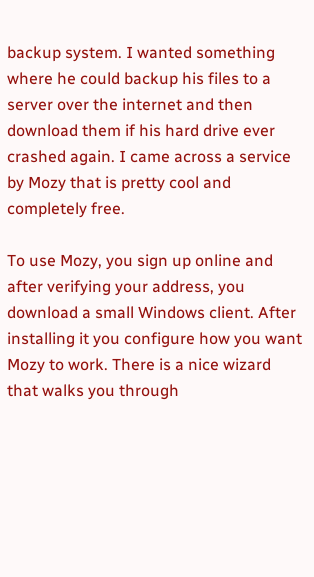backup system. I wanted something where he could backup his files to a server over the internet and then download them if his hard drive ever crashed again. I came across a service by Mozy that is pretty cool and completely free.

To use Mozy, you sign up online and after verifying your address, you download a small Windows client. After installing it you configure how you want Mozy to work. There is a nice wizard that walks you through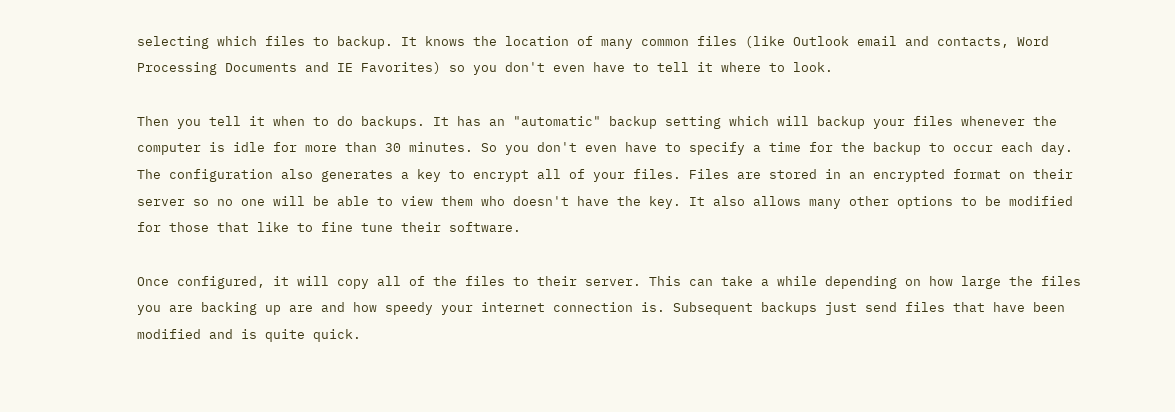selecting which files to backup. It knows the location of many common files (like Outlook email and contacts, Word Processing Documents and IE Favorites) so you don't even have to tell it where to look.

Then you tell it when to do backups. It has an "automatic" backup setting which will backup your files whenever the computer is idle for more than 30 minutes. So you don't even have to specify a time for the backup to occur each day. The configuration also generates a key to encrypt all of your files. Files are stored in an encrypted format on their server so no one will be able to view them who doesn't have the key. It also allows many other options to be modified for those that like to fine tune their software.

Once configured, it will copy all of the files to their server. This can take a while depending on how large the files you are backing up are and how speedy your internet connection is. Subsequent backups just send files that have been modified and is quite quick.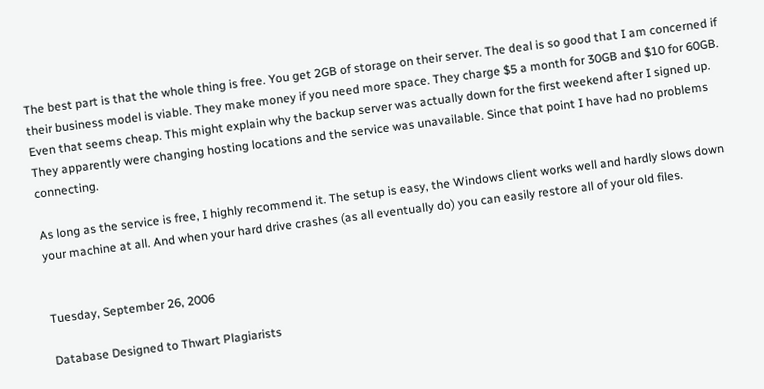The best part is that the whole thing is free. You get 2GB of storage on their server. The deal is so good that I am concerned if their business model is viable. They make money if you need more space. They charge $5 a month for 30GB and $10 for 60GB. Even that seems cheap. This might explain why the backup server was actually down for the first weekend after I signed up. They apparently were changing hosting locations and the service was unavailable. Since that point I have had no problems connecting.

As long as the service is free, I highly recommend it. The setup is easy, the Windows client works well and hardly slows down your machine at all. And when your hard drive crashes (as all eventually do) you can easily restore all of your old files.


Tuesday, September 26, 2006

Database Designed to Thwart Plagiarists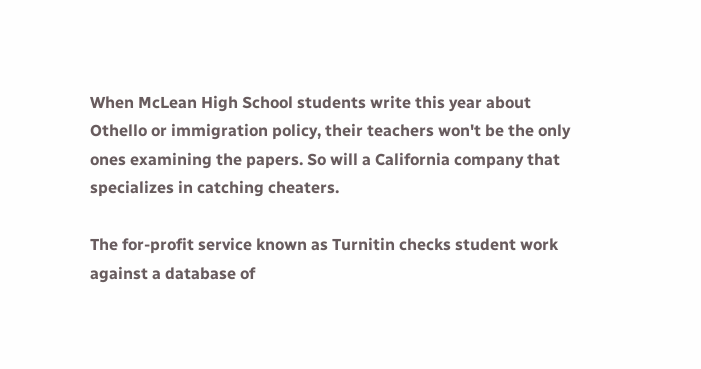When McLean High School students write this year about Othello or immigration policy, their teachers won't be the only ones examining the papers. So will a California company that specializes in catching cheaters.

The for-profit service known as Turnitin checks student work against a database of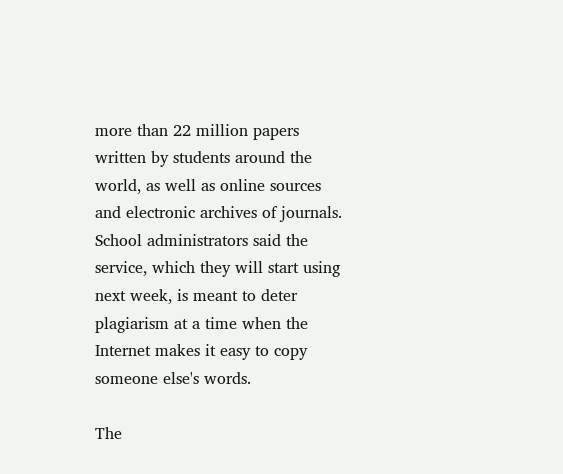more than 22 million papers written by students around the world, as well as online sources and electronic archives of journals. School administrators said the service, which they will start using next week, is meant to deter plagiarism at a time when the Internet makes it easy to copy someone else's words.

The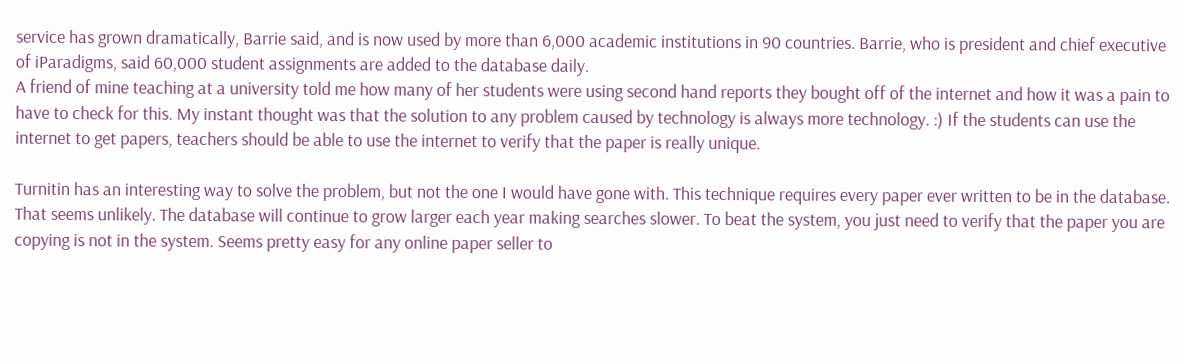service has grown dramatically, Barrie said, and is now used by more than 6,000 academic institutions in 90 countries. Barrie, who is president and chief executive of iParadigms, said 60,000 student assignments are added to the database daily.
A friend of mine teaching at a university told me how many of her students were using second hand reports they bought off of the internet and how it was a pain to have to check for this. My instant thought was that the solution to any problem caused by technology is always more technology. :) If the students can use the internet to get papers, teachers should be able to use the internet to verify that the paper is really unique.

Turnitin has an interesting way to solve the problem, but not the one I would have gone with. This technique requires every paper ever written to be in the database. That seems unlikely. The database will continue to grow larger each year making searches slower. To beat the system, you just need to verify that the paper you are copying is not in the system. Seems pretty easy for any online paper seller to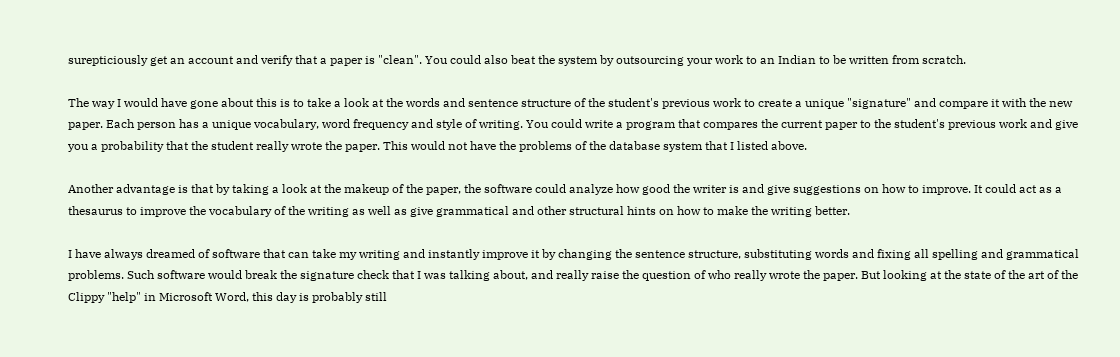surepticiously get an account and verify that a paper is "clean". You could also beat the system by outsourcing your work to an Indian to be written from scratch.

The way I would have gone about this is to take a look at the words and sentence structure of the student's previous work to create a unique "signature" and compare it with the new paper. Each person has a unique vocabulary, word frequency and style of writing. You could write a program that compares the current paper to the student's previous work and give you a probability that the student really wrote the paper. This would not have the problems of the database system that I listed above.

Another advantage is that by taking a look at the makeup of the paper, the software could analyze how good the writer is and give suggestions on how to improve. It could act as a thesaurus to improve the vocabulary of the writing as well as give grammatical and other structural hints on how to make the writing better.

I have always dreamed of software that can take my writing and instantly improve it by changing the sentence structure, substituting words and fixing all spelling and grammatical problems. Such software would break the signature check that I was talking about, and really raise the question of who really wrote the paper. But looking at the state of the art of the Clippy "help" in Microsoft Word, this day is probably still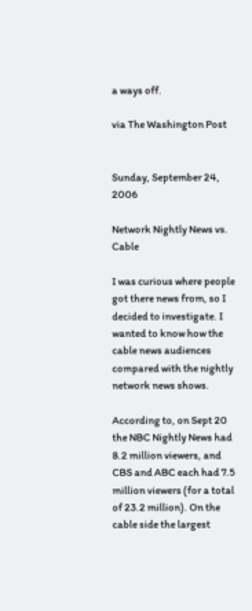a ways off.

via The Washington Post


Sunday, September 24, 2006

Network Nightly News vs. Cable

I was curious where people got there news from, so I decided to investigate. I wanted to know how the cable news audiences compared with the nightly network news shows.

According to, on Sept 20 the NBC Nightly News had 8.2 million viewers, and CBS and ABC each had 7.5 million viewers (for a total of 23.2 million). On the cable side the largest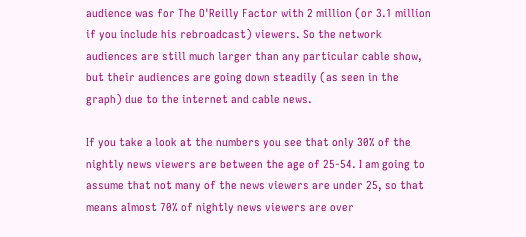audience was for The O'Reilly Factor with 2 million (or 3.1 million if you include his rebroadcast) viewers. So the network audiences are still much larger than any particular cable show, but their audiences are going down steadily (as seen in the graph) due to the internet and cable news.

If you take a look at the numbers you see that only 30% of the nightly news viewers are between the age of 25-54. I am going to assume that not many of the news viewers are under 25, so that means almost 70% of nightly news viewers are over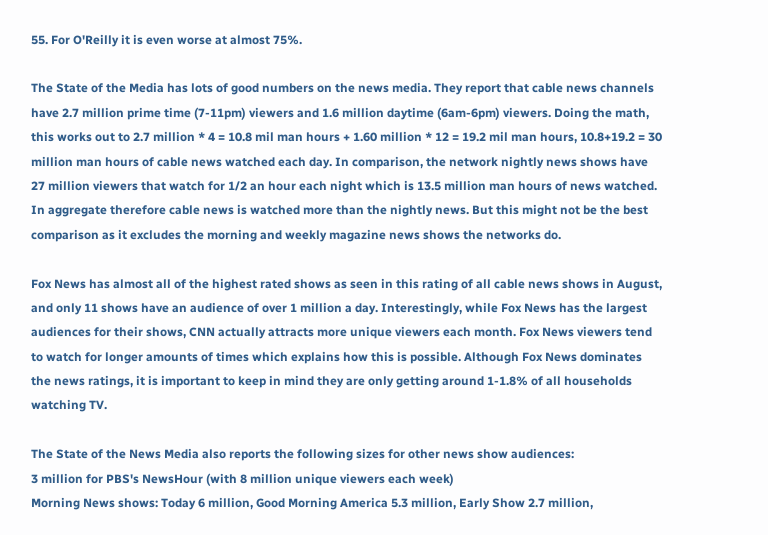55. For O'Reilly it is even worse at almost 75%.

The State of the Media has lots of good numbers on the news media. They report that cable news channels have 2.7 million prime time (7-11pm) viewers and 1.6 million daytime (6am-6pm) viewers. Doing the math, this works out to 2.7 million * 4 = 10.8 mil man hours + 1.60 million * 12 = 19.2 mil man hours, 10.8+19.2 = 30 million man hours of cable news watched each day. In comparison, the network nightly news shows have 27 million viewers that watch for 1/2 an hour each night which is 13.5 million man hours of news watched. In aggregate therefore cable news is watched more than the nightly news. But this might not be the best comparison as it excludes the morning and weekly magazine news shows the networks do.

Fox News has almost all of the highest rated shows as seen in this rating of all cable news shows in August, and only 11 shows have an audience of over 1 million a day. Interestingly, while Fox News has the largest audiences for their shows, CNN actually attracts more unique viewers each month. Fox News viewers tend to watch for longer amounts of times which explains how this is possible. Although Fox News dominates the news ratings, it is important to keep in mind they are only getting around 1-1.8% of all households watching TV.

The State of the News Media also reports the following sizes for other news show audiences:
3 million for PBS's NewsHour (with 8 million unique viewers each week)
Morning News shows: Today 6 million, Good Morning America 5.3 million, Early Show 2.7 million,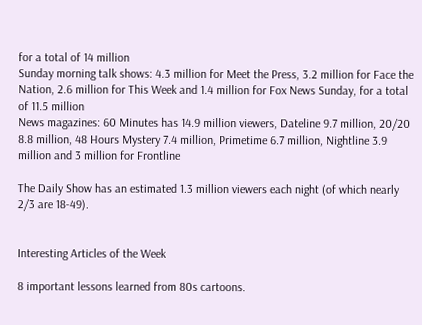for a total of 14 million
Sunday morning talk shows: 4.3 million for Meet the Press, 3.2 million for Face the Nation, 2.6 million for This Week and 1.4 million for Fox News Sunday, for a total of 11.5 million
News magazines: 60 Minutes has 14.9 million viewers, Dateline 9.7 million, 20/20 8.8 million, 48 Hours Mystery 7.4 million, Primetime 6.7 million, Nightline 3.9 million and 3 million for Frontline

The Daily Show has an estimated 1.3 million viewers each night (of which nearly 2/3 are 18-49).


Interesting Articles of the Week

8 important lessons learned from 80s cartoons.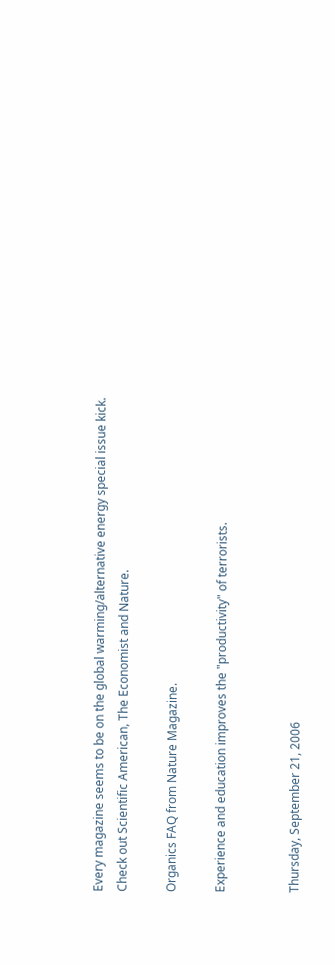Every magazine seems to be on the global warming/alternative energy special issue kick. Check out Scientific American, The Economist and Nature.

Organics FAQ from Nature Magazine.

Experience and education improves the "productivity" of terrorists.


Thursday, September 21, 2006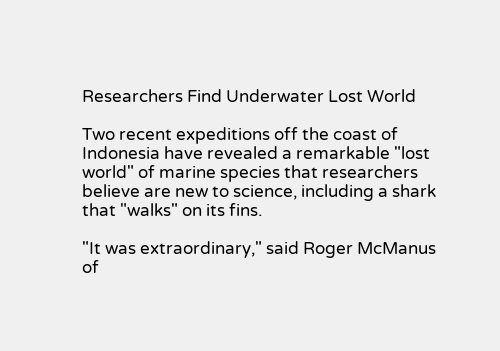Researchers Find Underwater Lost World

Two recent expeditions off the coast of Indonesia have revealed a remarkable "lost world" of marine species that researchers believe are new to science, including a shark that "walks" on its fins.

"It was extraordinary," said Roger McManus of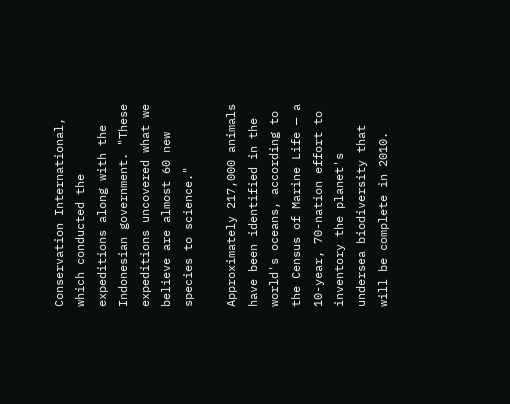Conservation International, which conducted the expeditions along with the Indonesian government. "These expeditions uncovered what we believe are almost 60 new species to science."

Approximately 217,000 animals have been identified in the world's oceans, according to the Census of Marine Life — a 10-year, 70-nation effort to inventory the planet's undersea biodiversity that will be complete in 2010.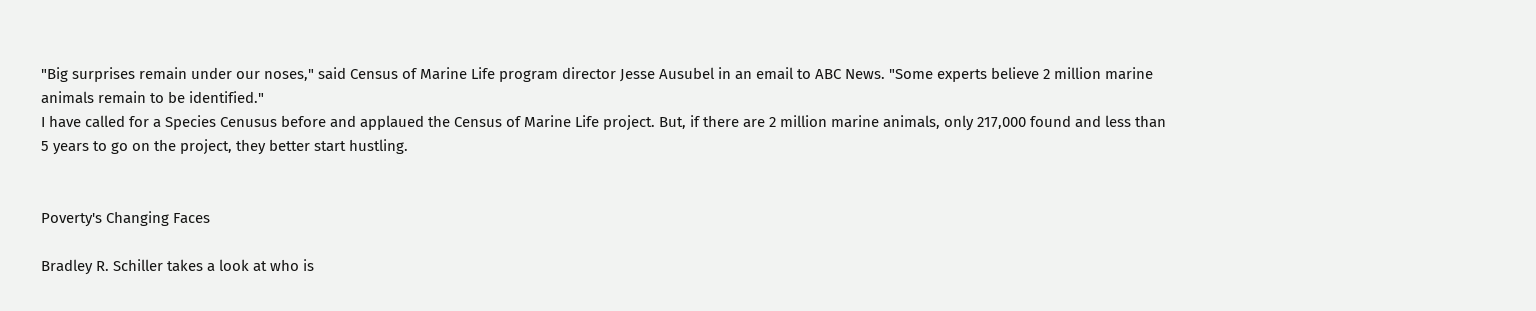"Big surprises remain under our noses," said Census of Marine Life program director Jesse Ausubel in an email to ABC News. "Some experts believe 2 million marine animals remain to be identified."
I have called for a Species Cenusus before and applaued the Census of Marine Life project. But, if there are 2 million marine animals, only 217,000 found and less than 5 years to go on the project, they better start hustling.


Poverty's Changing Faces

Bradley R. Schiller takes a look at who is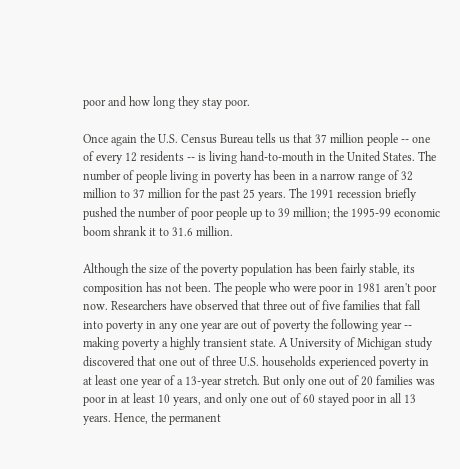poor and how long they stay poor.

Once again the U.S. Census Bureau tells us that 37 million people -- one of every 12 residents -- is living hand-to-mouth in the United States. The number of people living in poverty has been in a narrow range of 32 million to 37 million for the past 25 years. The 1991 recession briefly pushed the number of poor people up to 39 million; the 1995-99 economic boom shrank it to 31.6 million.

Although the size of the poverty population has been fairly stable, its composition has not been. The people who were poor in 1981 aren't poor now. Researchers have observed that three out of five families that fall into poverty in any one year are out of poverty the following year -- making poverty a highly transient state. A University of Michigan study discovered that one out of three U.S. households experienced poverty in at least one year of a 13-year stretch. But only one out of 20 families was poor in at least 10 years, and only one out of 60 stayed poor in all 13 years. Hence, the permanent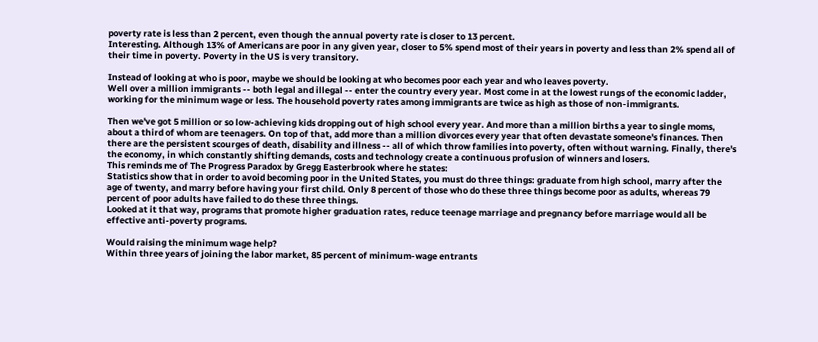poverty rate is less than 2 percent, even though the annual poverty rate is closer to 13 percent.
Interesting. Although 13% of Americans are poor in any given year, closer to 5% spend most of their years in poverty and less than 2% spend all of their time in poverty. Poverty in the US is very transitory.

Instead of looking at who is poor, maybe we should be looking at who becomes poor each year and who leaves poverty.
Well over a million immigrants -- both legal and illegal -- enter the country every year. Most come in at the lowest rungs of the economic ladder, working for the minimum wage or less. The household poverty rates among immigrants are twice as high as those of non-immigrants.

Then we've got 5 million or so low-achieving kids dropping out of high school every year. And more than a million births a year to single moms, about a third of whom are teenagers. On top of that, add more than a million divorces every year that often devastate someone's finances. Then there are the persistent scourges of death, disability and illness -- all of which throw families into poverty, often without warning. Finally, there's the economy, in which constantly shifting demands, costs and technology create a continuous profusion of winners and losers.
This reminds me of The Progress Paradox by Gregg Easterbrook where he states:
Statistics show that in order to avoid becoming poor in the United States, you must do three things: graduate from high school, marry after the age of twenty, and marry before having your first child. Only 8 percent of those who do these three things become poor as adults, whereas 79 percent of poor adults have failed to do these three things.
Looked at it that way, programs that promote higher graduation rates, reduce teenage marriage and pregnancy before marriage would all be effective anti-poverty programs.

Would raising the minimum wage help?
Within three years of joining the labor market, 85 percent of minimum-wage entrants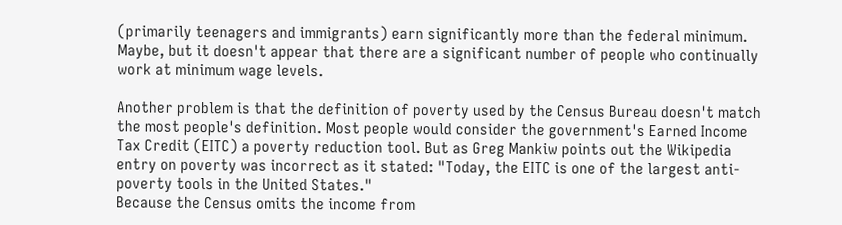(primarily teenagers and immigrants) earn significantly more than the federal minimum.
Maybe, but it doesn't appear that there are a significant number of people who continually work at minimum wage levels.

Another problem is that the definition of poverty used by the Census Bureau doesn't match the most people's definition. Most people would consider the government's Earned Income Tax Credit (EITC) a poverty reduction tool. But as Greg Mankiw points out the Wikipedia entry on poverty was incorrect as it stated: "Today, the EITC is one of the largest anti-poverty tools in the United States."
Because the Census omits the income from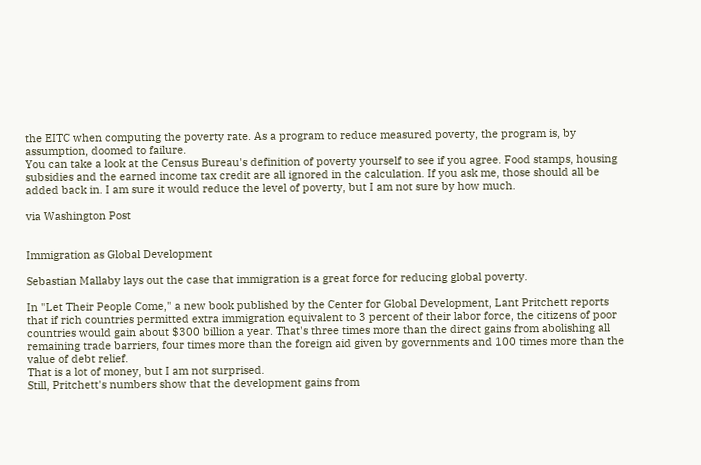the EITC when computing the poverty rate. As a program to reduce measured poverty, the program is, by assumption, doomed to failure.
You can take a look at the Census Bureau's definition of poverty yourself to see if you agree. Food stamps, housing subsidies and the earned income tax credit are all ignored in the calculation. If you ask me, those should all be added back in. I am sure it would reduce the level of poverty, but I am not sure by how much.

via Washington Post


Immigration as Global Development

Sebastian Mallaby lays out the case that immigration is a great force for reducing global poverty.

In "Let Their People Come," a new book published by the Center for Global Development, Lant Pritchett reports that if rich countries permitted extra immigration equivalent to 3 percent of their labor force, the citizens of poor countries would gain about $300 billion a year. That's three times more than the direct gains from abolishing all remaining trade barriers, four times more than the foreign aid given by governments and 100 times more than the value of debt relief.
That is a lot of money, but I am not surprised.
Still, Pritchett's numbers show that the development gains from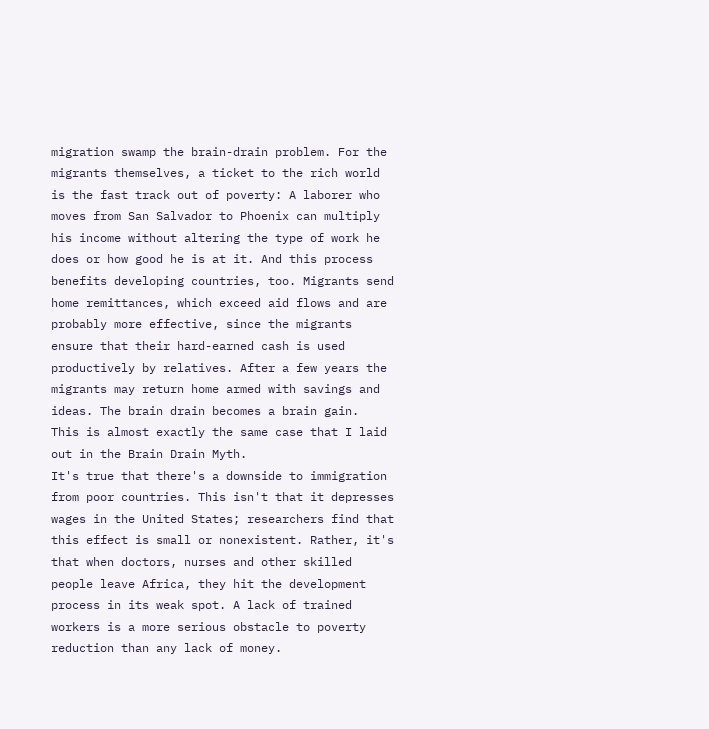migration swamp the brain-drain problem. For the migrants themselves, a ticket to the rich world is the fast track out of poverty: A laborer who moves from San Salvador to Phoenix can multiply his income without altering the type of work he does or how good he is at it. And this process benefits developing countries, too. Migrants send home remittances, which exceed aid flows and are probably more effective, since the migrants ensure that their hard-earned cash is used productively by relatives. After a few years the migrants may return home armed with savings and ideas. The brain drain becomes a brain gain.
This is almost exactly the same case that I laid out in the Brain Drain Myth.
It's true that there's a downside to immigration from poor countries. This isn't that it depresses wages in the United States; researchers find that this effect is small or nonexistent. Rather, it's that when doctors, nurses and other skilled people leave Africa, they hit the development process in its weak spot. A lack of trained workers is a more serious obstacle to poverty reduction than any lack of money.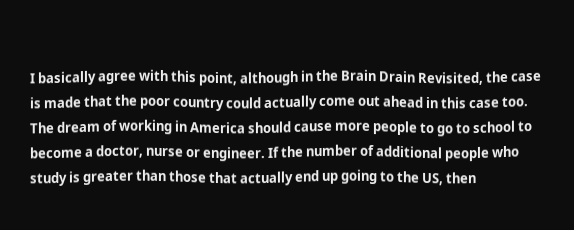I basically agree with this point, although in the Brain Drain Revisited, the case is made that the poor country could actually come out ahead in this case too. The dream of working in America should cause more people to go to school to become a doctor, nurse or engineer. If the number of additional people who study is greater than those that actually end up going to the US, then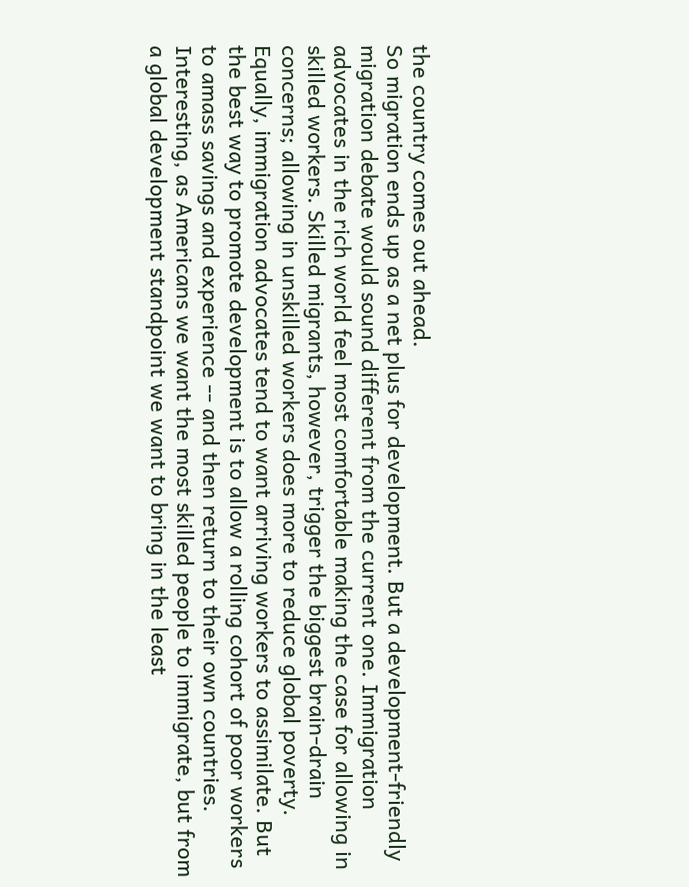the country comes out ahead.
So migration ends up as a net plus for development. But a development-friendly migration debate would sound different from the current one. Immigration advocates in the rich world feel most comfortable making the case for allowing in skilled workers. Skilled migrants, however, trigger the biggest brain-drain concerns; allowing in unskilled workers does more to reduce global poverty. Equally, immigration advocates tend to want arriving workers to assimilate. But the best way to promote development is to allow a rolling cohort of poor workers to amass savings and experience -- and then return to their own countries.
Interesting, as Americans we want the most skilled people to immigrate, but from a global development standpoint we want to bring in the least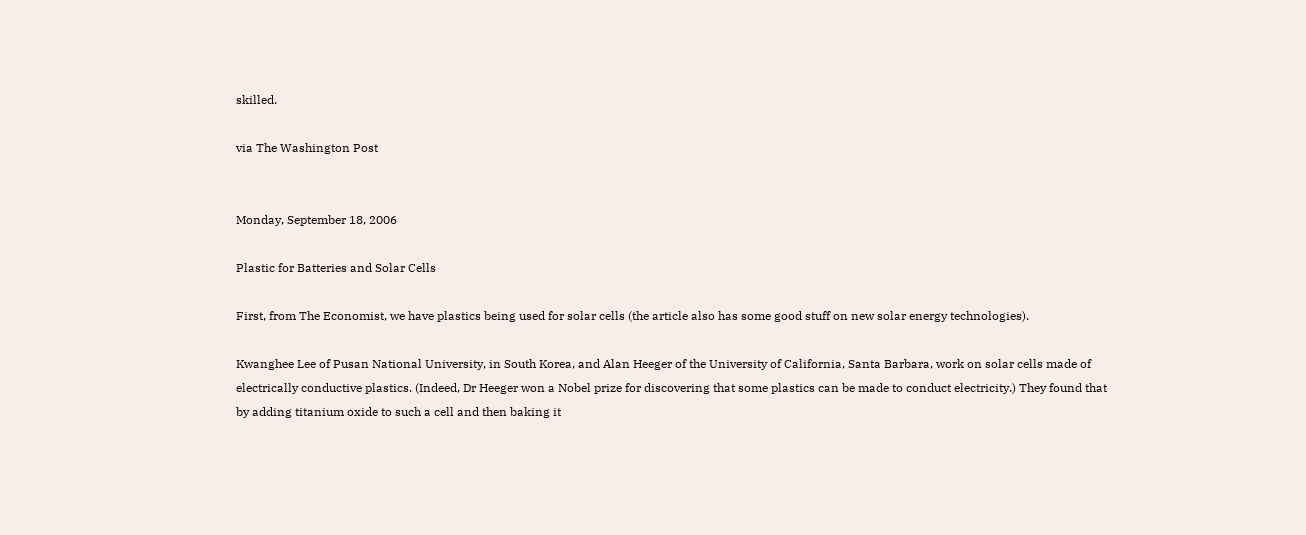skilled.

via The Washington Post


Monday, September 18, 2006

Plastic for Batteries and Solar Cells

First, from The Economist, we have plastics being used for solar cells (the article also has some good stuff on new solar energy technologies).

Kwanghee Lee of Pusan National University, in South Korea, and Alan Heeger of the University of California, Santa Barbara, work on solar cells made of electrically conductive plastics. (Indeed, Dr Heeger won a Nobel prize for discovering that some plastics can be made to conduct electricity.) They found that by adding titanium oxide to such a cell and then baking it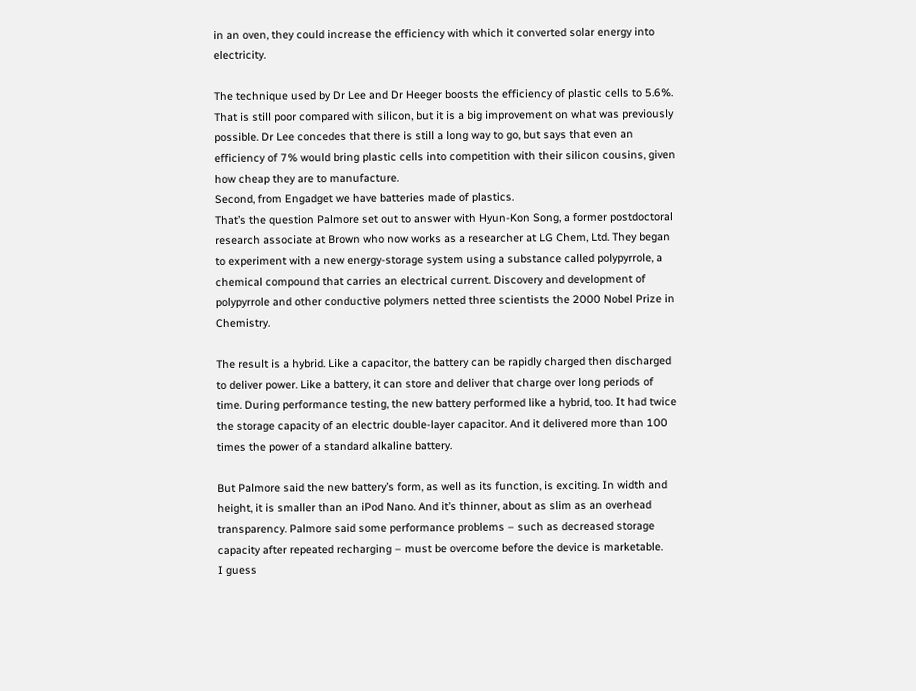in an oven, they could increase the efficiency with which it converted solar energy into electricity.

The technique used by Dr Lee and Dr Heeger boosts the efficiency of plastic cells to 5.6%. That is still poor compared with silicon, but it is a big improvement on what was previously possible. Dr Lee concedes that there is still a long way to go, but says that even an efficiency of 7% would bring plastic cells into competition with their silicon cousins, given how cheap they are to manufacture.
Second, from Engadget we have batteries made of plastics.
That’s the question Palmore set out to answer with Hyun-Kon Song, a former postdoctoral research associate at Brown who now works as a researcher at LG Chem, Ltd. They began to experiment with a new energy-storage system using a substance called polypyrrole, a chemical compound that carries an electrical current. Discovery and development of polypyrrole and other conductive polymers netted three scientists the 2000 Nobel Prize in Chemistry.

The result is a hybrid. Like a capacitor, the battery can be rapidly charged then discharged to deliver power. Like a battery, it can store and deliver that charge over long periods of time. During performance testing, the new battery performed like a hybrid, too. It had twice the storage capacity of an electric double-layer capacitor. And it delivered more than 100 times the power of a standard alkaline battery.

But Palmore said the new battery’s form, as well as its function, is exciting. In width and height, it is smaller than an iPod Nano. And it’s thinner, about as slim as an overhead transparency. Palmore said some performance problems – such as decreased storage capacity after repeated recharging – must be overcome before the device is marketable.
I guess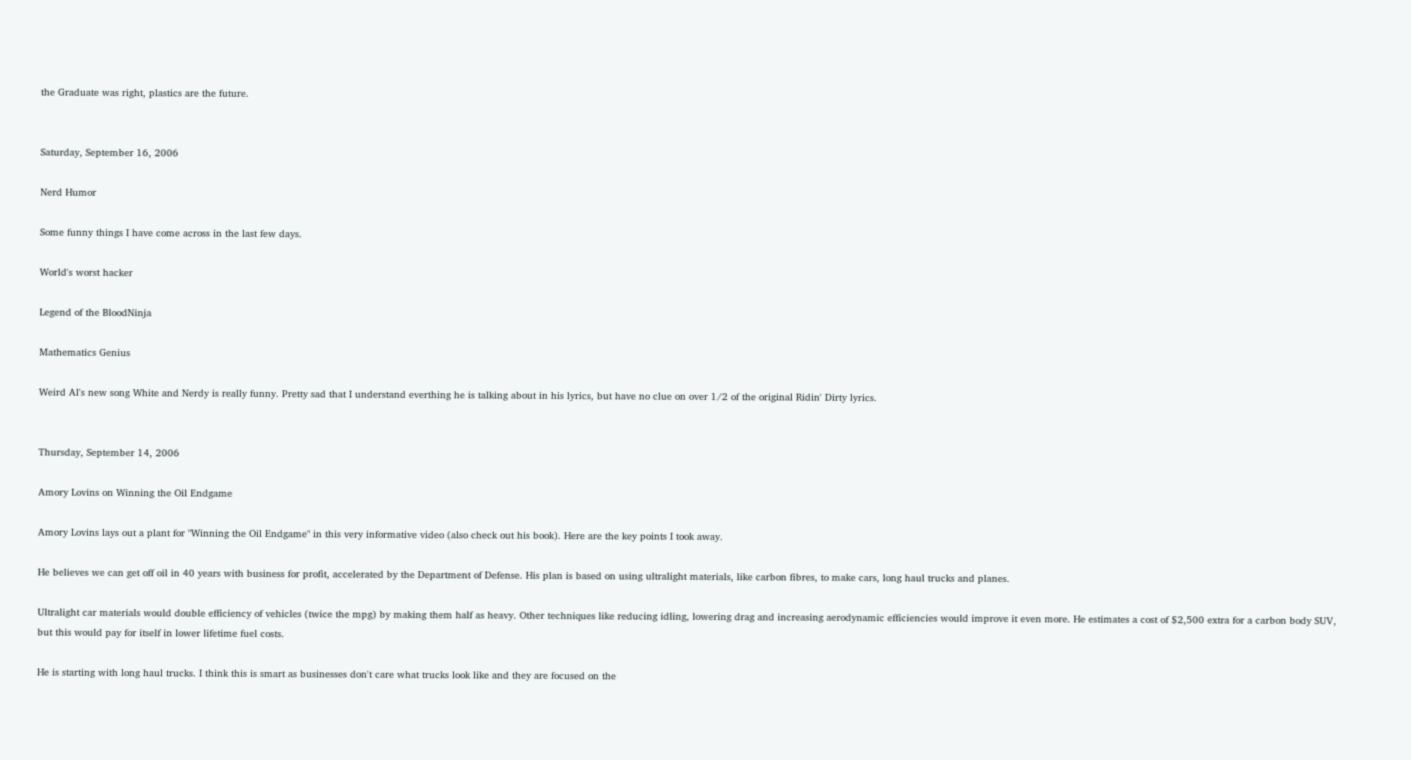the Graduate was right, plastics are the future.


Saturday, September 16, 2006

Nerd Humor

Some funny things I have come across in the last few days.

World's worst hacker

Legend of the BloodNinja

Mathematics Genius

Weird Al's new song White and Nerdy is really funny. Pretty sad that I understand everthing he is talking about in his lyrics, but have no clue on over 1/2 of the original Ridin' Dirty lyrics.


Thursday, September 14, 2006

Amory Lovins on Winning the Oil Endgame

Amory Lovins lays out a plant for "Winning the Oil Endgame" in this very informative video (also check out his book). Here are the key points I took away.

He believes we can get off oil in 40 years with business for profit, accelerated by the Department of Defense. His plan is based on using ultralight materials, like carbon fibres, to make cars, long haul trucks and planes.

Ultralight car materials would double efficiency of vehicles (twice the mpg) by making them half as heavy. Other techniques like reducing idling, lowering drag and increasing aerodynamic efficiencies would improve it even more. He estimates a cost of $2,500 extra for a carbon body SUV, but this would pay for itself in lower lifetime fuel costs.

He is starting with long haul trucks. I think this is smart as businesses don't care what trucks look like and they are focused on the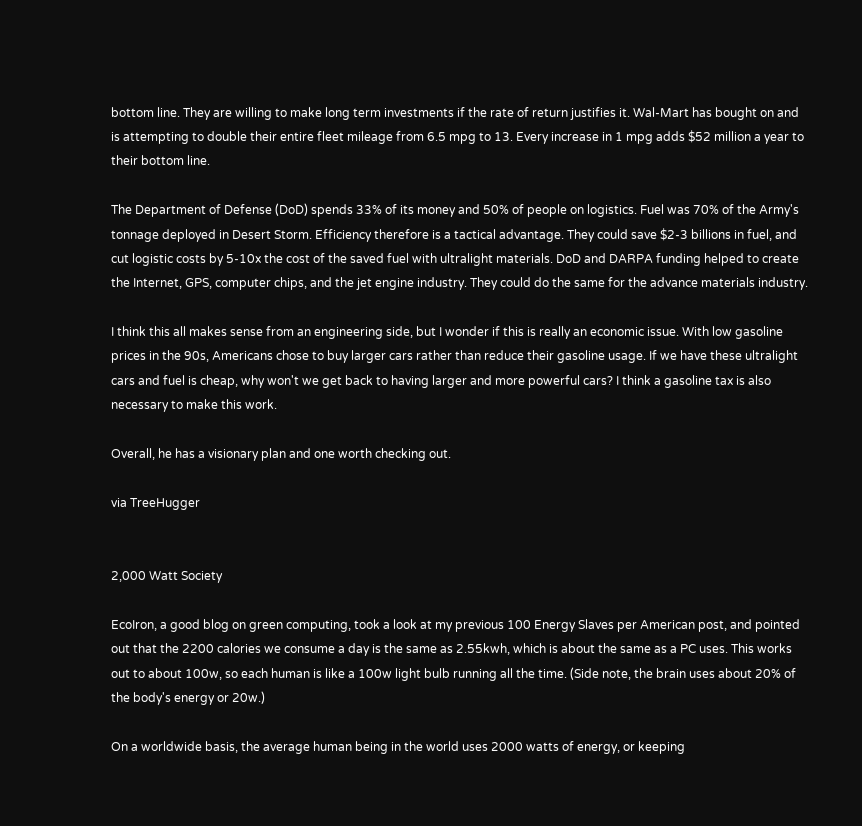bottom line. They are willing to make long term investments if the rate of return justifies it. Wal-Mart has bought on and is attempting to double their entire fleet mileage from 6.5 mpg to 13. Every increase in 1 mpg adds $52 million a year to their bottom line.

The Department of Defense (DoD) spends 33% of its money and 50% of people on logistics. Fuel was 70% of the Army's tonnage deployed in Desert Storm. Efficiency therefore is a tactical advantage. They could save $2-3 billions in fuel, and cut logistic costs by 5-10x the cost of the saved fuel with ultralight materials. DoD and DARPA funding helped to create the Internet, GPS, computer chips, and the jet engine industry. They could do the same for the advance materials industry.

I think this all makes sense from an engineering side, but I wonder if this is really an economic issue. With low gasoline prices in the 90s, Americans chose to buy larger cars rather than reduce their gasoline usage. If we have these ultralight cars and fuel is cheap, why won't we get back to having larger and more powerful cars? I think a gasoline tax is also necessary to make this work.

Overall, he has a visionary plan and one worth checking out.

via TreeHugger


2,000 Watt Society

EcoIron, a good blog on green computing, took a look at my previous 100 Energy Slaves per American post, and pointed out that the 2200 calories we consume a day is the same as 2.55kwh, which is about the same as a PC uses. This works out to about 100w, so each human is like a 100w light bulb running all the time. (Side note, the brain uses about 20% of the body's energy or 20w.)

On a worldwide basis, the average human being in the world uses 2000 watts of energy, or keeping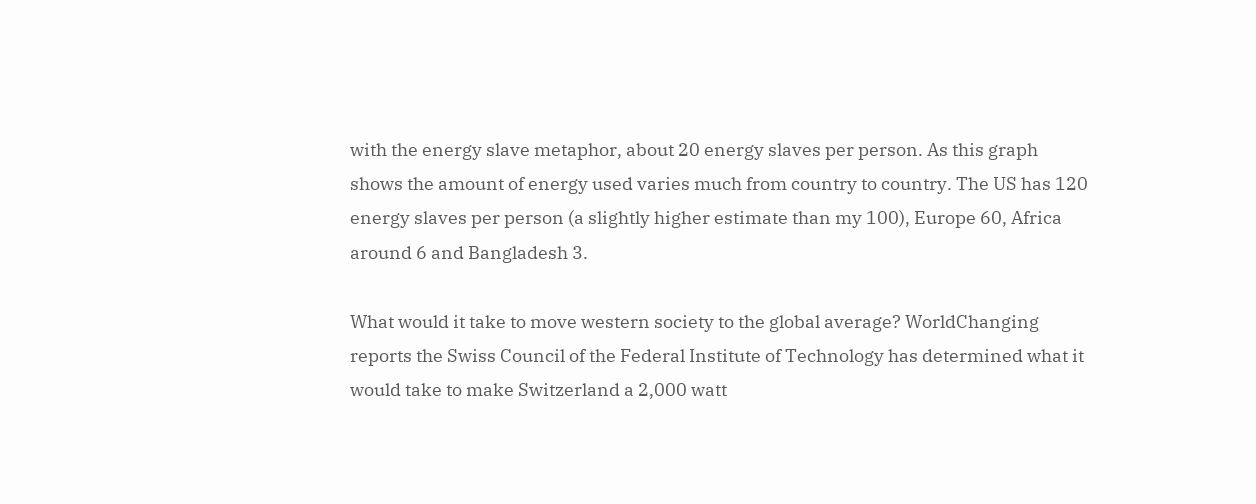with the energy slave metaphor, about 20 energy slaves per person. As this graph shows the amount of energy used varies much from country to country. The US has 120 energy slaves per person (a slightly higher estimate than my 100), Europe 60, Africa around 6 and Bangladesh 3.

What would it take to move western society to the global average? WorldChanging reports the Swiss Council of the Federal Institute of Technology has determined what it would take to make Switzerland a 2,000 watt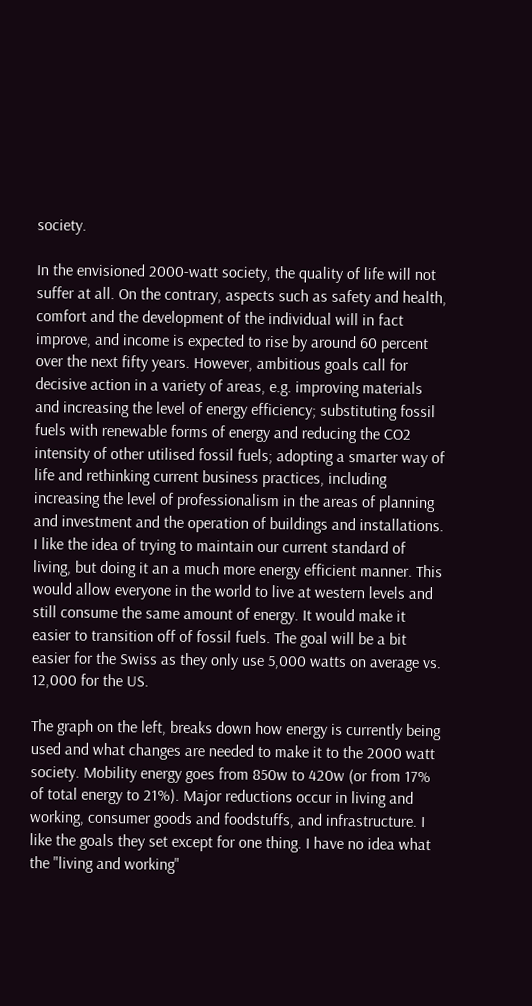society.

In the envisioned 2000-watt society, the quality of life will not suffer at all. On the contrary, aspects such as safety and health, comfort and the development of the individual will in fact improve, and income is expected to rise by around 60 percent over the next fifty years. However, ambitious goals call for decisive action in a variety of areas, e.g. improving materials and increasing the level of energy efficiency; substituting fossil fuels with renewable forms of energy and reducing the CO2 intensity of other utilised fossil fuels; adopting a smarter way of life and rethinking current business practices, including increasing the level of professionalism in the areas of planning and investment and the operation of buildings and installations.
I like the idea of trying to maintain our current standard of living, but doing it an a much more energy efficient manner. This would allow everyone in the world to live at western levels and still consume the same amount of energy. It would make it easier to transition off of fossil fuels. The goal will be a bit easier for the Swiss as they only use 5,000 watts on average vs. 12,000 for the US.

The graph on the left, breaks down how energy is currently being used and what changes are needed to make it to the 2000 watt society. Mobility energy goes from 850w to 420w (or from 17% of total energy to 21%). Major reductions occur in living and working, consumer goods and foodstuffs, and infrastructure. I like the goals they set except for one thing. I have no idea what the "living and working"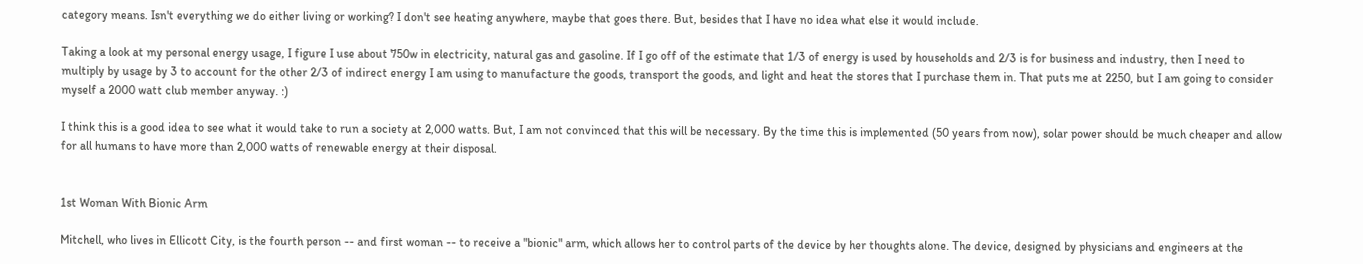category means. Isn't everything we do either living or working? I don't see heating anywhere, maybe that goes there. But, besides that I have no idea what else it would include.

Taking a look at my personal energy usage, I figure I use about 750w in electricity, natural gas and gasoline. If I go off of the estimate that 1/3 of energy is used by households and 2/3 is for business and industry, then I need to multiply by usage by 3 to account for the other 2/3 of indirect energy I am using to manufacture the goods, transport the goods, and light and heat the stores that I purchase them in. That puts me at 2250, but I am going to consider myself a 2000 watt club member anyway. :)

I think this is a good idea to see what it would take to run a society at 2,000 watts. But, I am not convinced that this will be necessary. By the time this is implemented (50 years from now), solar power should be much cheaper and allow for all humans to have more than 2,000 watts of renewable energy at their disposal.


1st Woman With Bionic Arm

Mitchell, who lives in Ellicott City, is the fourth person -- and first woman -- to receive a "bionic" arm, which allows her to control parts of the device by her thoughts alone. The device, designed by physicians and engineers at the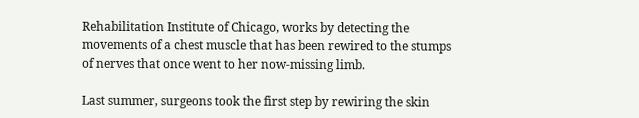Rehabilitation Institute of Chicago, works by detecting the movements of a chest muscle that has been rewired to the stumps of nerves that once went to her now-missing limb.

Last summer, surgeons took the first step by rewiring the skin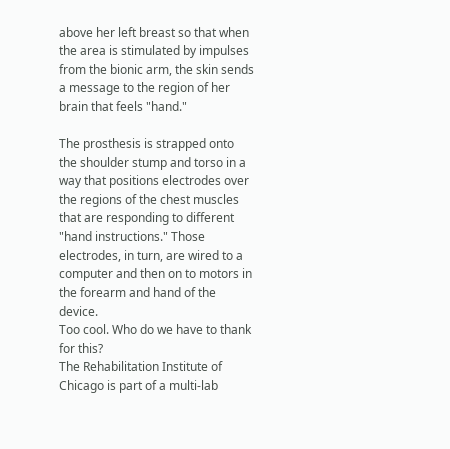above her left breast so that when the area is stimulated by impulses from the bionic arm, the skin sends a message to the region of her brain that feels "hand."

The prosthesis is strapped onto the shoulder stump and torso in a way that positions electrodes over the regions of the chest muscles that are responding to different "hand instructions." Those electrodes, in turn, are wired to a computer and then on to motors in the forearm and hand of the device.
Too cool. Who do we have to thank for this?
The Rehabilitation Institute of Chicago is part of a multi-lab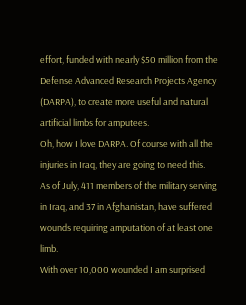effort, funded with nearly $50 million from the Defense Advanced Research Projects Agency (DARPA), to create more useful and natural artificial limbs for amputees.
Oh, how I love DARPA. Of course with all the injuries in Iraq, they are going to need this.
As of July, 411 members of the military serving in Iraq, and 37 in Afghanistan, have suffered wounds requiring amputation of at least one limb.
With over 10,000 wounded I am surprised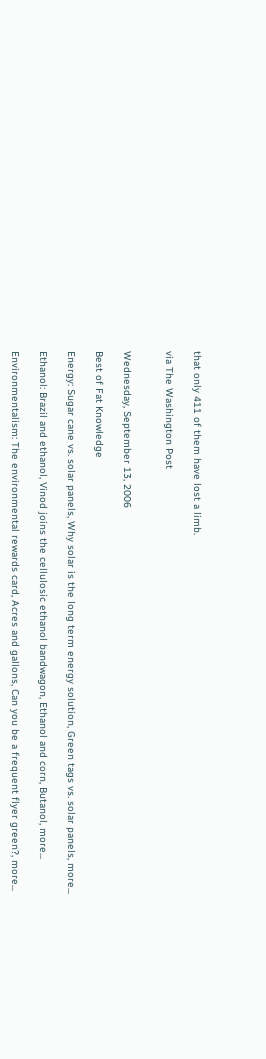that only 411 of them have lost a limb.

via The Washington Post


Wednesday, September 13, 2006

Best of Fat Knowledge

Energy: Sugar cane vs. solar panels, Why solar is the long term energy solution, Green tags vs. solar panels, more...

Ethanol: Brazil and ethanol, Vinod joins the cellulosic ethanol bandwagon, Ethanol and corn, Butanol, more...

Environmentalism: The environmental rewards card, Acres and gallons, Can you be a frequent flyer green?, more...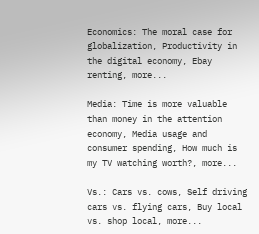Economics: The moral case for globalization, Productivity in the digital economy, Ebay renting, more...

Media: Time is more valuable than money in the attention economy, Media usage and consumer spending, How much is my TV watching worth?, more...

Vs.: Cars vs. cows, Self driving cars vs. flying cars, Buy local vs. shop local, more...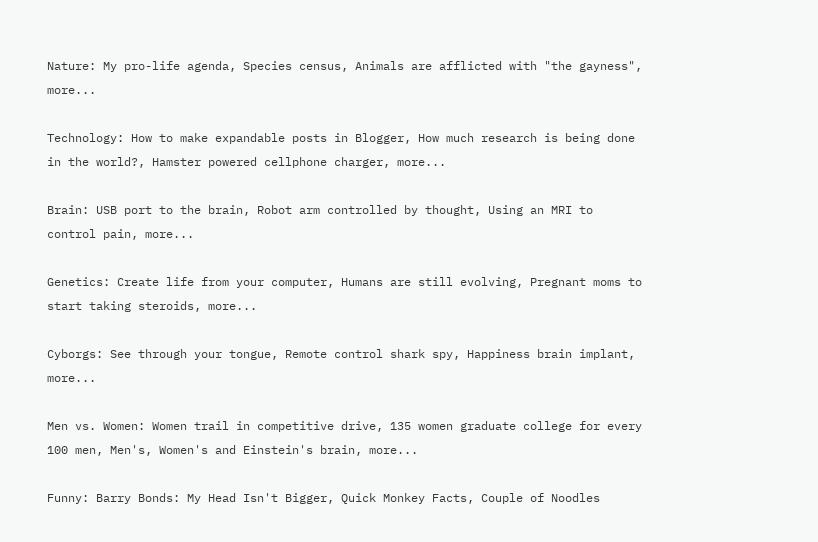Nature: My pro-life agenda, Species census, Animals are afflicted with "the gayness", more...

Technology: How to make expandable posts in Blogger, How much research is being done in the world?, Hamster powered cellphone charger, more...

Brain: USB port to the brain, Robot arm controlled by thought, Using an MRI to control pain, more...

Genetics: Create life from your computer, Humans are still evolving, Pregnant moms to start taking steroids, more...

Cyborgs: See through your tongue, Remote control shark spy, Happiness brain implant, more...

Men vs. Women: Women trail in competitive drive, 135 women graduate college for every 100 men, Men's, Women's and Einstein's brain, more...

Funny: Barry Bonds: My Head Isn't Bigger, Quick Monkey Facts, Couple of Noodles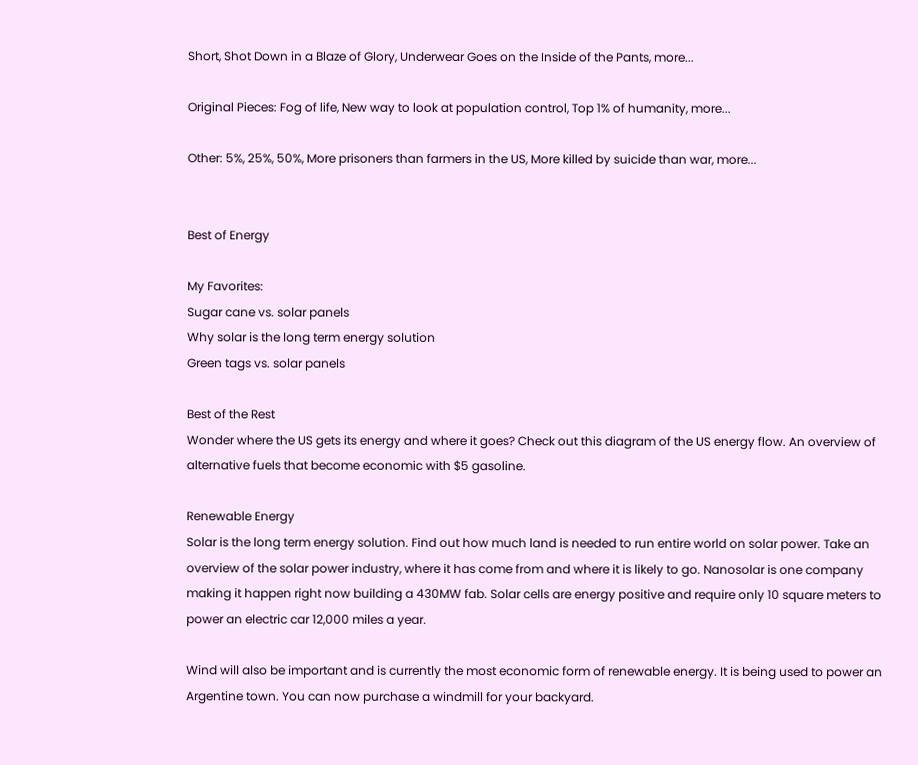Short, Shot Down in a Blaze of Glory, Underwear Goes on the Inside of the Pants, more...

Original Pieces: Fog of life, New way to look at population control, Top 1% of humanity, more...

Other: 5%, 25%, 50%, More prisoners than farmers in the US, More killed by suicide than war, more...


Best of Energy

My Favorites:
Sugar cane vs. solar panels
Why solar is the long term energy solution
Green tags vs. solar panels

Best of the Rest
Wonder where the US gets its energy and where it goes? Check out this diagram of the US energy flow. An overview of alternative fuels that become economic with $5 gasoline.

Renewable Energy
Solar is the long term energy solution. Find out how much land is needed to run entire world on solar power. Take an overview of the solar power industry, where it has come from and where it is likely to go. Nanosolar is one company making it happen right now building a 430MW fab. Solar cells are energy positive and require only 10 square meters to power an electric car 12,000 miles a year.

Wind will also be important and is currently the most economic form of renewable energy. It is being used to power an Argentine town. You can now purchase a windmill for your backyard.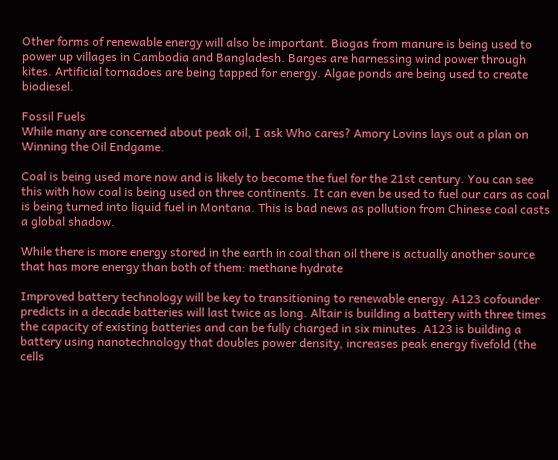Other forms of renewable energy will also be important. Biogas from manure is being used to power up villages in Cambodia and Bangladesh. Barges are harnessing wind power through kites. Artificial tornadoes are being tapped for energy. Algae ponds are being used to create biodiesel.

Fossil Fuels
While many are concerned about peak oil, I ask Who cares? Amory Lovins lays out a plan on Winning the Oil Endgame.

Coal is being used more now and is likely to become the fuel for the 21st century. You can see this with how coal is being used on three continents. It can even be used to fuel our cars as coal is being turned into liquid fuel in Montana. This is bad news as pollution from Chinese coal casts a global shadow.

While there is more energy stored in the earth in coal than oil there is actually another source that has more energy than both of them: methane hydrate

Improved battery technology will be key to transitioning to renewable energy. A123 cofounder predicts in a decade batteries will last twice as long. Altair is building a battery with three times the capacity of existing batteries and can be fully charged in six minutes. A123 is building a battery using nanotechnology that doubles power density, increases peak energy fivefold (the cells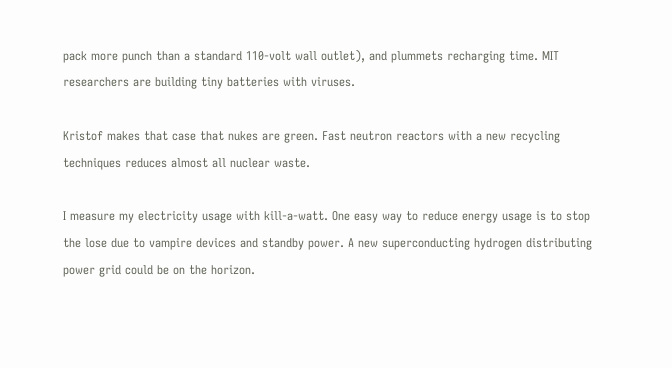pack more punch than a standard 110-volt wall outlet), and plummets recharging time. MIT researchers are building tiny batteries with viruses.

Kristof makes that case that nukes are green. Fast neutron reactors with a new recycling techniques reduces almost all nuclear waste.

I measure my electricity usage with kill-a-watt. One easy way to reduce energy usage is to stop the lose due to vampire devices and standby power. A new superconducting hydrogen distributing power grid could be on the horizon.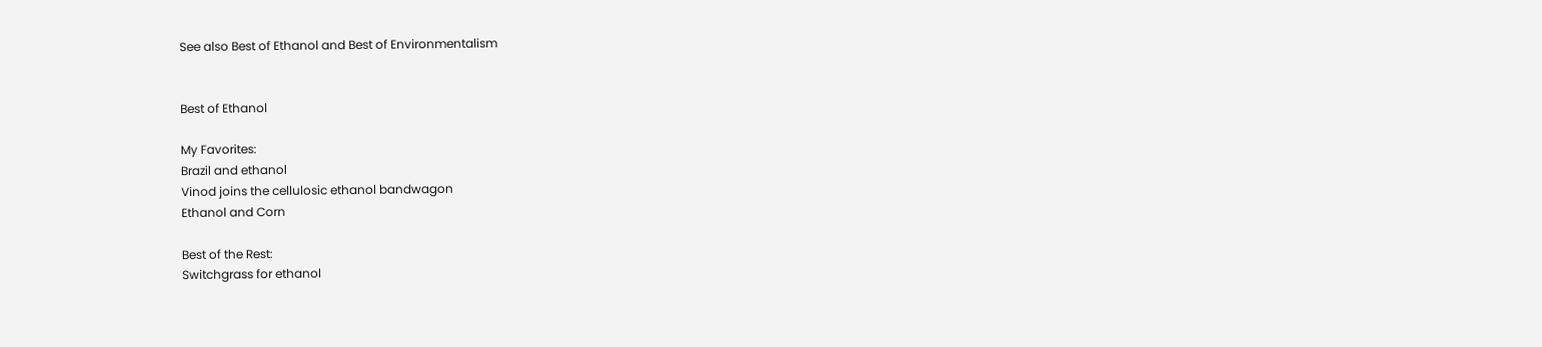See also Best of Ethanol and Best of Environmentalism


Best of Ethanol

My Favorites:
Brazil and ethanol
Vinod joins the cellulosic ethanol bandwagon
Ethanol and Corn

Best of the Rest:
Switchgrass for ethanol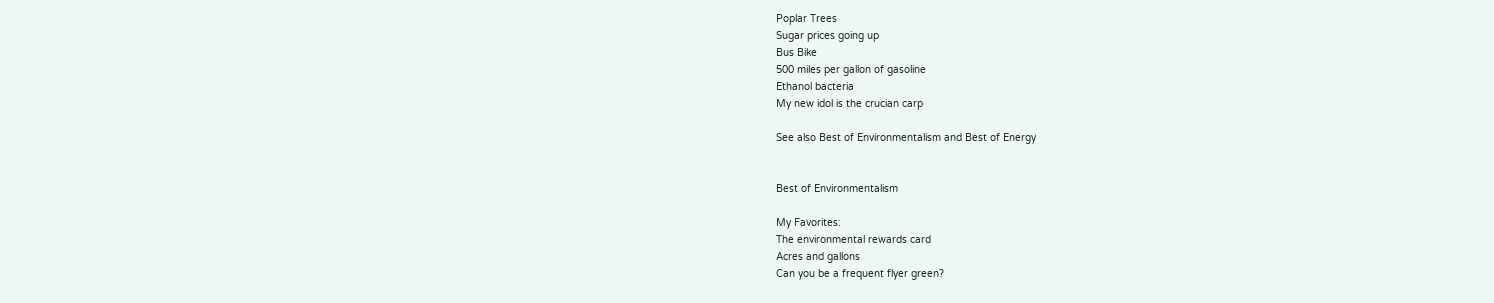Poplar Trees
Sugar prices going up
Bus Bike
500 miles per gallon of gasoline
Ethanol bacteria
My new idol is the crucian carp

See also Best of Environmentalism and Best of Energy


Best of Environmentalism

My Favorites:
The environmental rewards card
Acres and gallons
Can you be a frequent flyer green?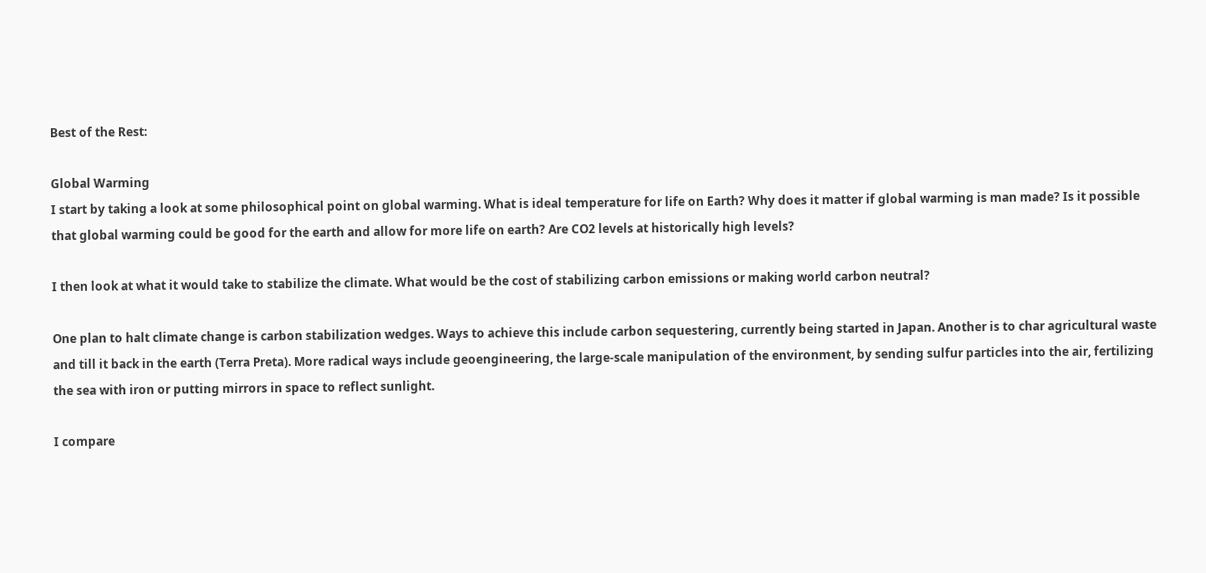Best of the Rest:

Global Warming
I start by taking a look at some philosophical point on global warming. What is ideal temperature for life on Earth? Why does it matter if global warming is man made? Is it possible that global warming could be good for the earth and allow for more life on earth? Are CO2 levels at historically high levels?

I then look at what it would take to stabilize the climate. What would be the cost of stabilizing carbon emissions or making world carbon neutral?

One plan to halt climate change is carbon stabilization wedges. Ways to achieve this include carbon sequestering, currently being started in Japan. Another is to char agricultural waste and till it back in the earth (Terra Preta). More radical ways include geoengineering, the large-scale manipulation of the environment, by sending sulfur particles into the air, fertilizing the sea with iron or putting mirrors in space to reflect sunlight.

I compare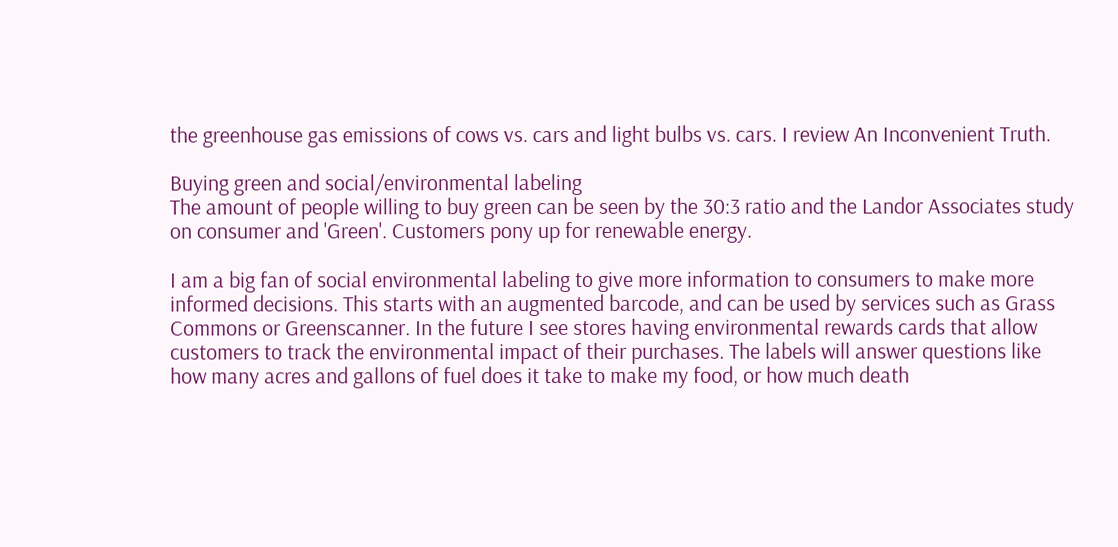the greenhouse gas emissions of cows vs. cars and light bulbs vs. cars. I review An Inconvenient Truth.

Buying green and social/environmental labeling
The amount of people willing to buy green can be seen by the 30:3 ratio and the Landor Associates study on consumer and 'Green'. Customers pony up for renewable energy.

I am a big fan of social environmental labeling to give more information to consumers to make more informed decisions. This starts with an augmented barcode, and can be used by services such as Grass Commons or Greenscanner. In the future I see stores having environmental rewards cards that allow customers to track the environmental impact of their purchases. The labels will answer questions like how many acres and gallons of fuel does it take to make my food, or how much death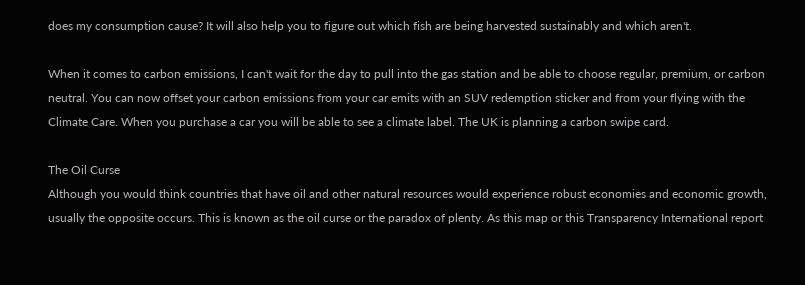does my consumption cause? It will also help you to figure out which fish are being harvested sustainably and which aren't.

When it comes to carbon emissions, I can't wait for the day to pull into the gas station and be able to choose regular, premium, or carbon neutral. You can now offset your carbon emissions from your car emits with an SUV redemption sticker and from your flying with the Climate Care. When you purchase a car you will be able to see a climate label. The UK is planning a carbon swipe card.

The Oil Curse
Although you would think countries that have oil and other natural resources would experience robust economies and economic growth, usually the opposite occurs. This is known as the oil curse or the paradox of plenty. As this map or this Transparency International report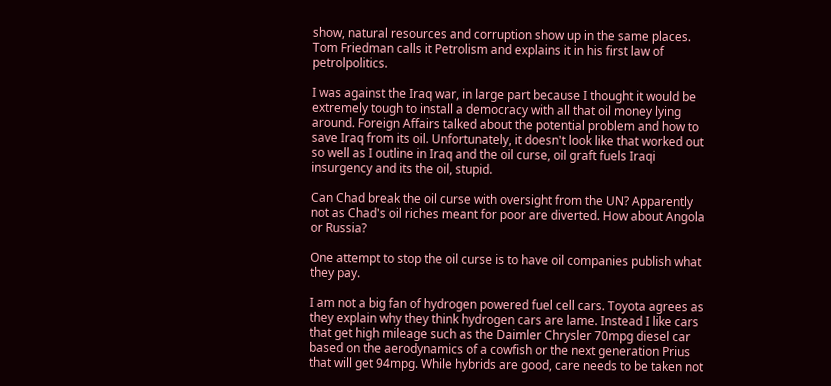show, natural resources and corruption show up in the same places. Tom Friedman calls it Petrolism and explains it in his first law of petrolpolitics.

I was against the Iraq war, in large part because I thought it would be extremely tough to install a democracy with all that oil money lying around. Foreign Affairs talked about the potential problem and how to save Iraq from its oil. Unfortunately, it doesn't look like that worked out so well as I outline in Iraq and the oil curse, oil graft fuels Iraqi insurgency and its the oil, stupid.

Can Chad break the oil curse with oversight from the UN? Apparently not as Chad's oil riches meant for poor are diverted. How about Angola or Russia?

One attempt to stop the oil curse is to have oil companies publish what they pay.

I am not a big fan of hydrogen powered fuel cell cars. Toyota agrees as they explain why they think hydrogen cars are lame. Instead I like cars that get high mileage such as the Daimler Chrysler 70mpg diesel car based on the aerodynamics of a cowfish or the next generation Prius that will get 94mpg. While hybrids are good, care needs to be taken not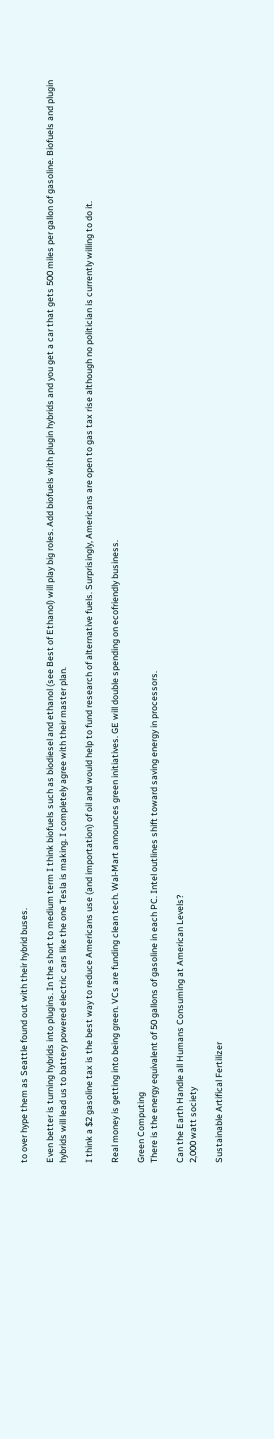to over hype them as Seattle found out with their hybrid buses.

Even better is turning hybrids into plugins. In the short to medium term I think biofuels such as biodiesel and ethanol (see Best of Ethanol) will play big roles. Add biofuels with plugin hybrids and you get a car that gets 500 miles per gallon of gasoline. Biofuels and plugin hybrids will lead us to battery powered electric cars like the one Tesla is making. I completely agree with their master plan.

I think a $2 gasoline tax is the best way to reduce Americans use (and importation) of oil and would help to fund research of alternative fuels. Surprisingly, Americans are open to gas tax rise although no politician is currently willing to do it.

Real money is getting into being green. VCs are funding clean tech. Wal-Mart announces green initiatives. GE will double spending on ecofriendly business.

Green Computing
There is the energy equivalent of 50 gallons of gasoline in each PC. Intel outlines shift toward saving energy in processors.

Can the Earth Handle all Humans Consuming at American Levels?
2,000 watt society

Sustainable Artifical Fertilizer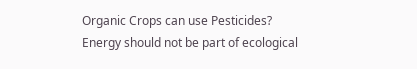Organic Crops can use Pesticides?
Energy should not be part of ecological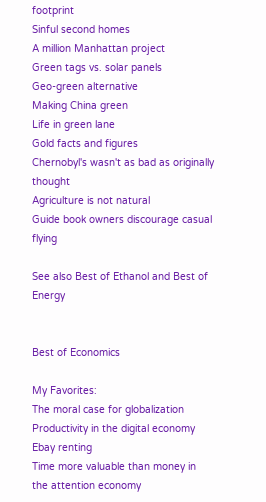footprint
Sinful second homes
A million Manhattan project
Green tags vs. solar panels
Geo-green alternative
Making China green
Life in green lane
Gold facts and figures
Chernobyl's wasn't as bad as originally thought
Agriculture is not natural
Guide book owners discourage casual flying

See also Best of Ethanol and Best of Energy


Best of Economics

My Favorites:
The moral case for globalization
Productivity in the digital economy
Ebay renting
Time more valuable than money in the attention economy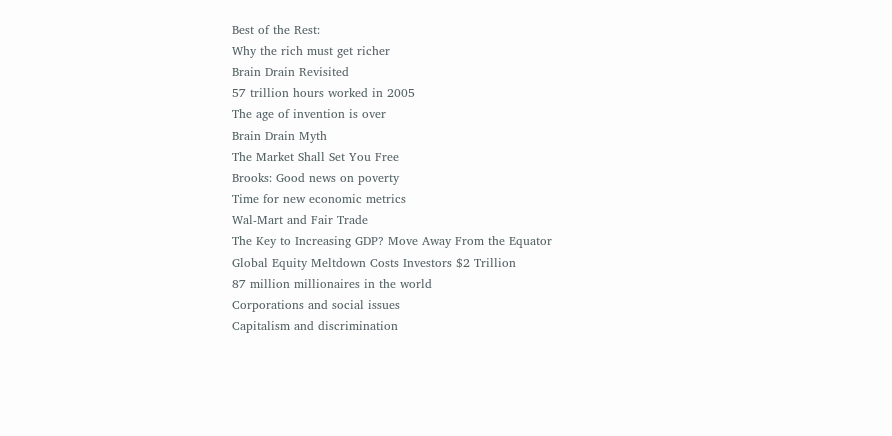Best of the Rest:
Why the rich must get richer
Brain Drain Revisited
57 trillion hours worked in 2005
The age of invention is over
Brain Drain Myth
The Market Shall Set You Free
Brooks: Good news on poverty
Time for new economic metrics
Wal-Mart and Fair Trade
The Key to Increasing GDP? Move Away From the Equator
Global Equity Meltdown Costs Investors $2 Trillion
87 million millionaires in the world
Corporations and social issues
Capitalism and discrimination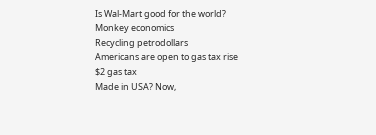Is Wal-Mart good for the world?
Monkey economics
Recycling petrodollars
Americans are open to gas tax rise
$2 gas tax
Made in USA? Now,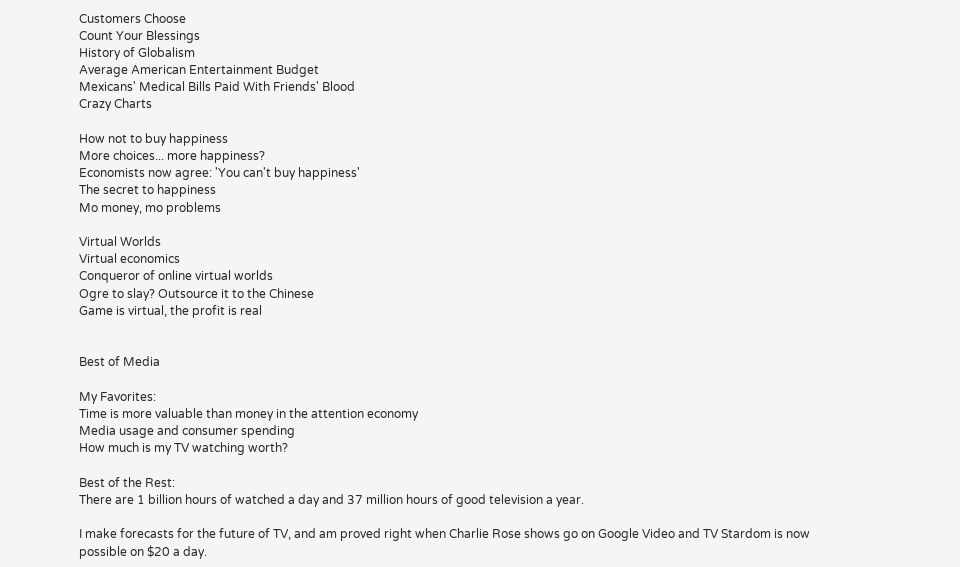Customers Choose
Count Your Blessings
History of Globalism
Average American Entertainment Budget
Mexicans' Medical Bills Paid With Friends' Blood
Crazy Charts

How not to buy happiness
More choices... more happiness?
Economists now agree: 'You can't buy happiness'
The secret to happiness
Mo money, mo problems

Virtual Worlds
Virtual economics
Conqueror of online virtual worlds
Ogre to slay? Outsource it to the Chinese
Game is virtual, the profit is real


Best of Media

My Favorites:
Time is more valuable than money in the attention economy
Media usage and consumer spending
How much is my TV watching worth?

Best of the Rest:
There are 1 billion hours of watched a day and 37 million hours of good television a year.

I make forecasts for the future of TV, and am proved right when Charlie Rose shows go on Google Video and TV Stardom is now possible on $20 a day.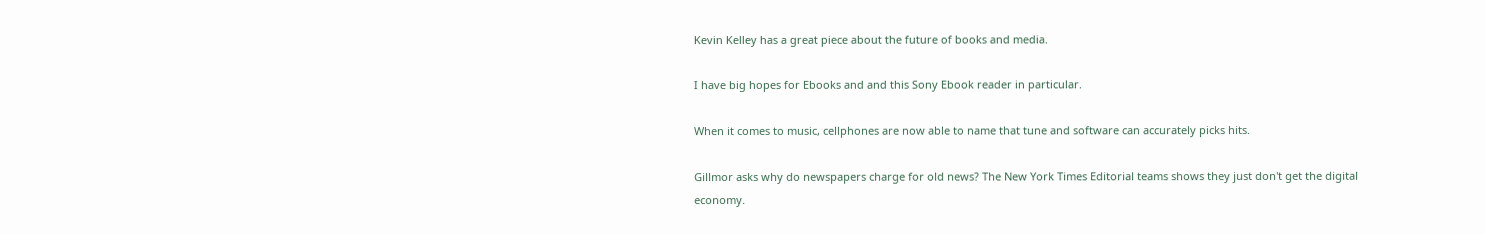Kevin Kelley has a great piece about the future of books and media.

I have big hopes for Ebooks and and this Sony Ebook reader in particular.

When it comes to music, cellphones are now able to name that tune and software can accurately picks hits.

Gillmor asks why do newspapers charge for old news? The New York Times Editorial teams shows they just don't get the digital economy.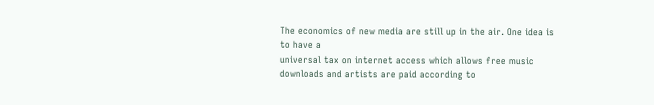The economics of new media are still up in the air. One idea is to have a
universal tax on internet access which allows free music downloads and artists are paid according to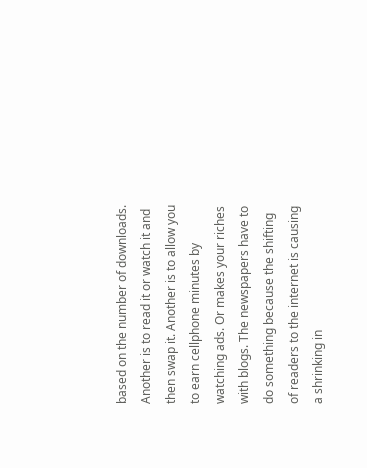based on the number of downloads. Another is to read it or watch it and then swap it. Another is to allow you to earn cellphone minutes by watching ads. Or makes your riches with blogs. The newspapers have to do something because the shifting of readers to the internet is causing a shrinking in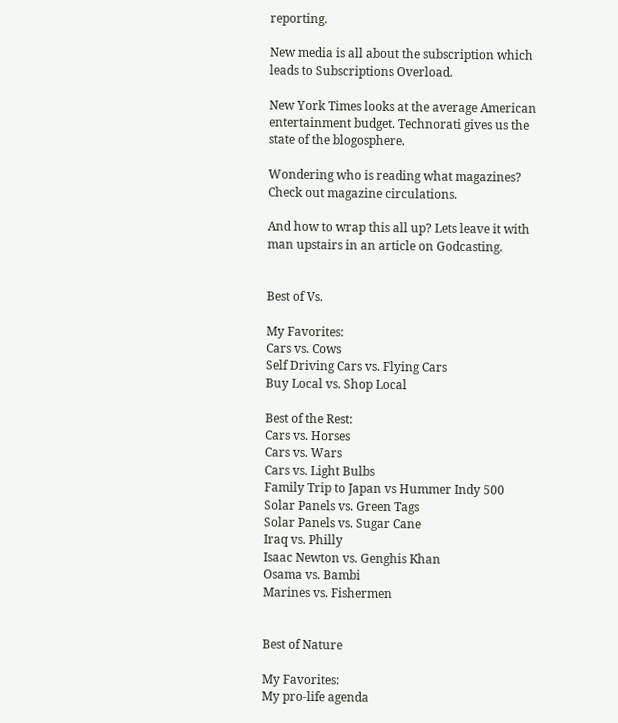reporting.

New media is all about the subscription which leads to Subscriptions Overload.

New York Times looks at the average American entertainment budget. Technorati gives us the state of the blogosphere.

Wondering who is reading what magazines? Check out magazine circulations.

And how to wrap this all up? Lets leave it with man upstairs in an article on Godcasting.


Best of Vs.

My Favorites:
Cars vs. Cows
Self Driving Cars vs. Flying Cars
Buy Local vs. Shop Local

Best of the Rest:
Cars vs. Horses
Cars vs. Wars
Cars vs. Light Bulbs
Family Trip to Japan vs Hummer Indy 500
Solar Panels vs. Green Tags
Solar Panels vs. Sugar Cane
Iraq vs. Philly
Isaac Newton vs. Genghis Khan
Osama vs. Bambi
Marines vs. Fishermen


Best of Nature

My Favorites:
My pro-life agenda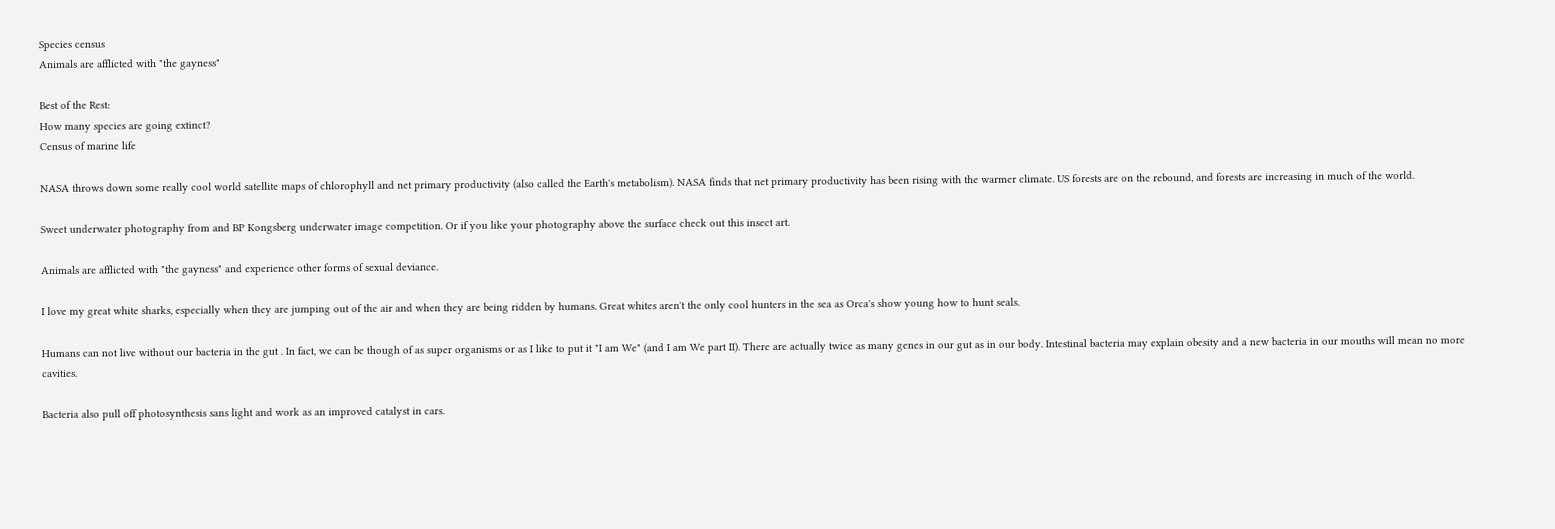Species census
Animals are afflicted with "the gayness"

Best of the Rest:
How many species are going extinct?
Census of marine life

NASA throws down some really cool world satellite maps of chlorophyll and net primary productivity (also called the Earth's metabolism). NASA finds that net primary productivity has been rising with the warmer climate. US forests are on the rebound, and forests are increasing in much of the world.

Sweet underwater photography from and BP Kongsberg underwater image competition. Or if you like your photography above the surface check out this insect art.

Animals are afflicted with "the gayness" and experience other forms of sexual deviance.

I love my great white sharks, especially when they are jumping out of the air and when they are being ridden by humans. Great whites aren't the only cool hunters in the sea as Orca's show young how to hunt seals.

Humans can not live without our bacteria in the gut . In fact, we can be though of as super organisms or as I like to put it "I am We" (and I am We part II). There are actually twice as many genes in our gut as in our body. Intestinal bacteria may explain obesity and a new bacteria in our mouths will mean no more cavities.

Bacteria also pull off photosynthesis sans light and work as an improved catalyst in cars.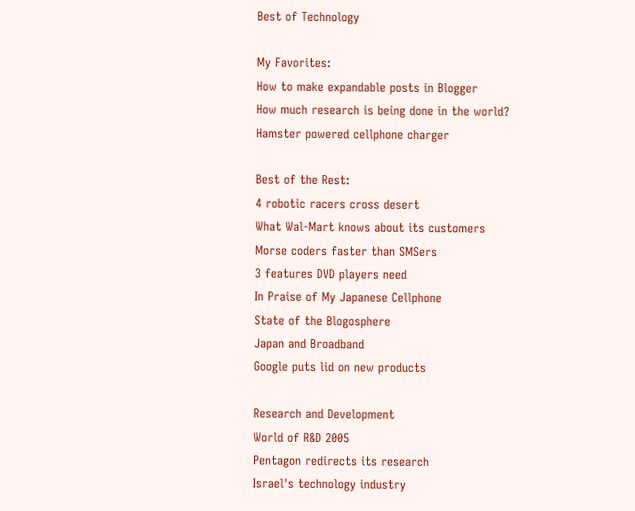Best of Technology

My Favorites:
How to make expandable posts in Blogger
How much research is being done in the world?
Hamster powered cellphone charger

Best of the Rest:
4 robotic racers cross desert
What Wal-Mart knows about its customers
Morse coders faster than SMSers
3 features DVD players need
In Praise of My Japanese Cellphone
State of the Blogosphere
Japan and Broadband
Google puts lid on new products

Research and Development
World of R&D 2005
Pentagon redirects its research
Israel's technology industry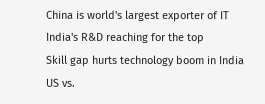China is world's largest exporter of IT
India's R&D reaching for the top
Skill gap hurts technology boom in India
US vs.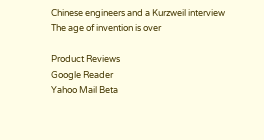Chinese engineers and a Kurzweil interview
The age of invention is over

Product Reviews
Google Reader
Yahoo Mail Beta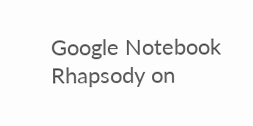Google Notebook
Rhapsody on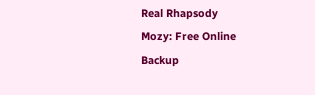Real Rhapsody
Mozy: Free Online Backup